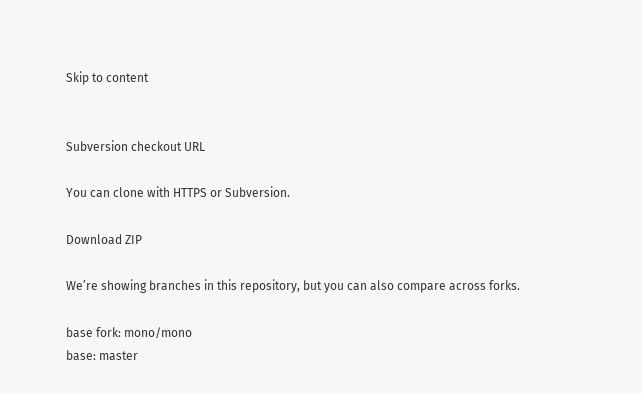Skip to content


Subversion checkout URL

You can clone with HTTPS or Subversion.

Download ZIP

We’re showing branches in this repository, but you can also compare across forks.

base fork: mono/mono
base: master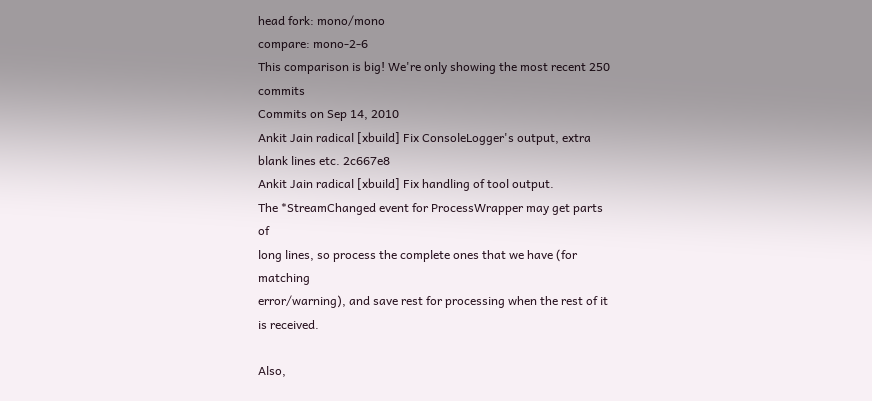head fork: mono/mono
compare: mono-2-6
This comparison is big! We're only showing the most recent 250 commits
Commits on Sep 14, 2010
Ankit Jain radical [xbuild] Fix ConsoleLogger's output, extra blank lines etc. 2c667e8
Ankit Jain radical [xbuild] Fix handling of tool output.
The *StreamChanged event for ProcessWrapper may get parts of
long lines, so process the complete ones that we have (for matching
error/warning), and save rest for processing when the rest of it
is received.

Also,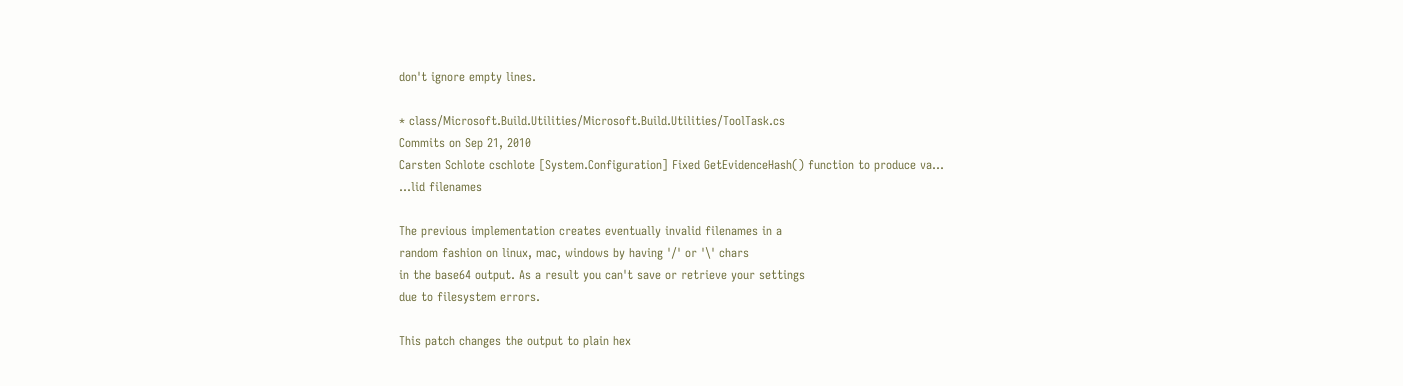don't ignore empty lines.

* class/Microsoft.Build.Utilities/Microsoft.Build.Utilities/ToolTask.cs
Commits on Sep 21, 2010
Carsten Schlote cschlote [System.Configuration] Fixed GetEvidenceHash() function to produce va…
…lid filenames

The previous implementation creates eventually invalid filenames in a
random fashion on linux, mac, windows by having '/' or '\' chars
in the base64 output. As a result you can't save or retrieve your settings
due to filesystem errors.

This patch changes the output to plain hex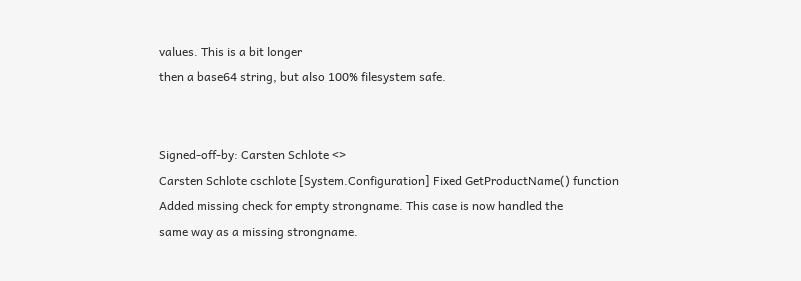values. This is a bit longer
then a base64 string, but also 100% filesystem safe.


Signed-off-by: Carsten Schlote <>
Carsten Schlote cschlote [System.Configuration] Fixed GetProductName() function
Added missing check for empty strongname. This case is now handled the
same way as a missing strongname.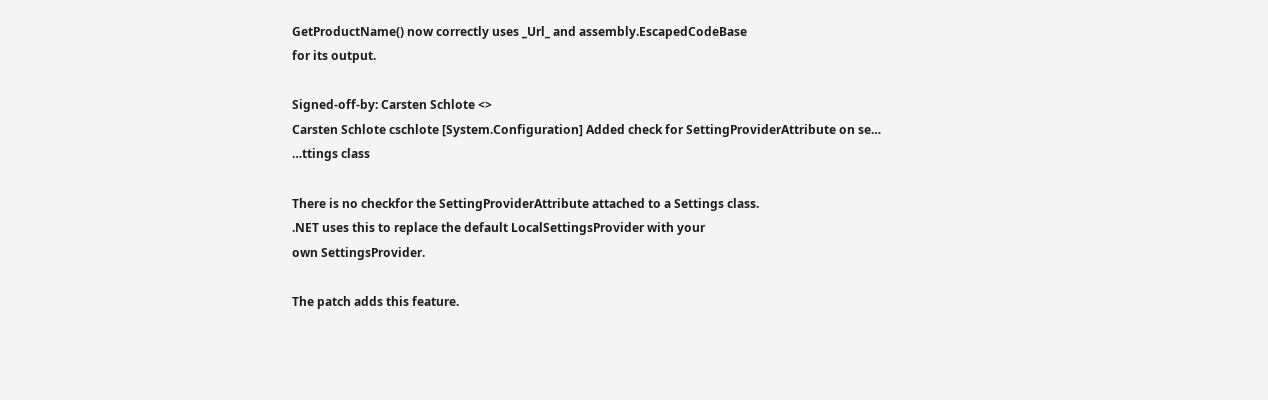GetProductName() now correctly uses _Url_ and assembly.EscapedCodeBase
for its output.

Signed-off-by: Carsten Schlote <>
Carsten Schlote cschlote [System.Configuration] Added check for SettingProviderAttribute on se…
…ttings class

There is no checkfor the SettingProviderAttribute attached to a Settings class.
.NET uses this to replace the default LocalSettingsProvider with your
own SettingsProvider.

The patch adds this feature.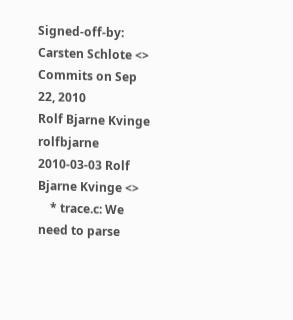Signed-off-by: Carsten Schlote <>
Commits on Sep 22, 2010
Rolf Bjarne Kvinge rolfbjarne 2010-03-03 Rolf Bjarne Kvinge <>
    * trace.c: We need to parse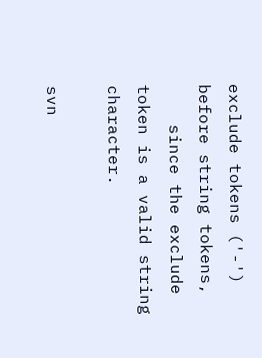exclude tokens ('-') before string tokens,
    since the exclude token is a valid string character.

svn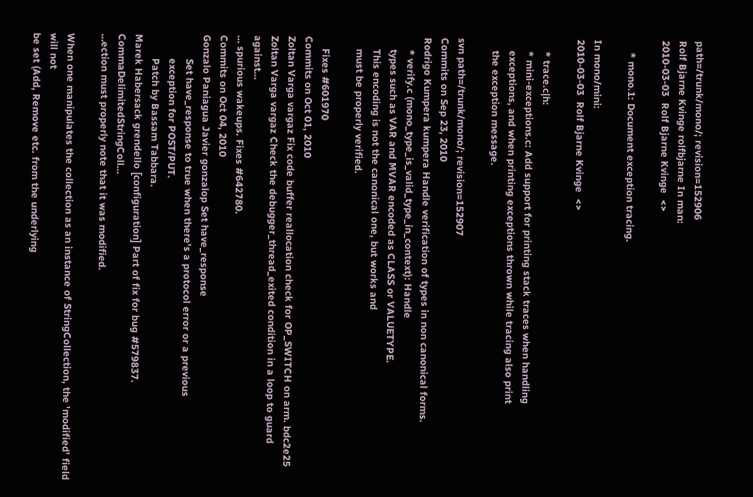path=/trunk/mono/; revision=152906
Rolf Bjarne Kvinge rolfbjarne In man:
2010-03-03  Rolf Bjarne Kvinge  <>

    * mono.1: Document exception tracing.

In mono/mini:
2010-03-03  Rolf Bjarne Kvinge  <>

    * trace.c|h:
    * mini-exceptions.c: Add support for printing stack traces when handling
    exceptions, and when printing exceptions thrown while tracing also print
    the exception message.

svn path=/trunk/mono/; revision=152907
Commits on Sep 23, 2010
Rodrigo Kumpera kumpera Handle verification of types in non canonical forms.
    * verify.c (mono_type_is_valid_type_in_context): Handle
    types such as VAR and MVAR encoded as CLASS or VALUETYPE.
    This encoding is not the canonical one, but works and
    must be properly verified.

    Fixes #601970
Commits on Oct 01, 2010
Zoltan Varga vargaz Fix code buffer reallocation check for OP_SWITCH on arm. bdc2e25
Zoltan Varga vargaz Check the debugger_thread_exited condition in a loop to guard against…
… spurious wakeups. Fixes #642780.
Commits on Oct 04, 2010
Gonzalo Paniagua Javier gonzalop Set have_response
        Set have_response to true when there's a protocol error or a previous
        exception for POST/PUT.
        Patch by Bassam Tabbara.
Marek Habersack grendello [configuration] Part of fix for bug #579837. CommaDelimitedStringColl…
…ection must properly note that it was modified.

When one manipulates the collection as an instance of StringCollection, the 'modified' field will not
be set (Add, Remove etc. from the underlying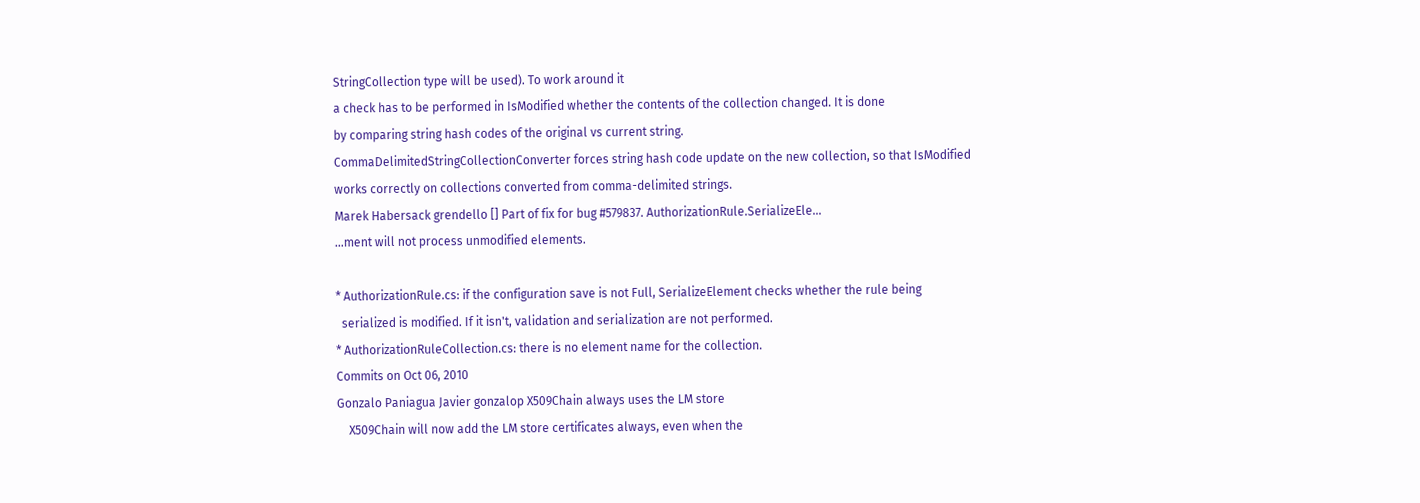StringCollection type will be used). To work around it
a check has to be performed in IsModified whether the contents of the collection changed. It is done
by comparing string hash codes of the original vs current string.
CommaDelimitedStringCollectionConverter forces string hash code update on the new collection, so that IsModified
works correctly on collections converted from comma-delimited strings.
Marek Habersack grendello [] Part of fix for bug #579837. AuthorizationRule.SerializeEle…
…ment will not process unmodified elements.

* AuthorizationRule.cs: if the configuration save is not Full, SerializeElement checks whether the rule being
  serialized is modified. If it isn't, validation and serialization are not performed.
* AuthorizationRuleCollection.cs: there is no element name for the collection.
Commits on Oct 06, 2010
Gonzalo Paniagua Javier gonzalop X509Chain always uses the LM store
    X509Chain will now add the LM store certificates always, even when the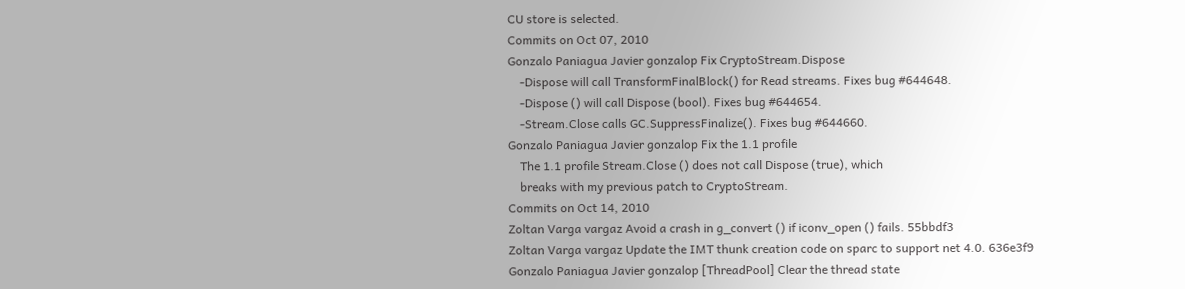CU store is selected.
Commits on Oct 07, 2010
Gonzalo Paniagua Javier gonzalop Fix CryptoStream.Dispose
    -Dispose will call TransformFinalBlock() for Read streams. Fixes bug #644648.
    -Dispose () will call Dispose (bool). Fixes bug #644654.
    -Stream.Close calls GC.SuppressFinalize(). Fixes bug #644660.
Gonzalo Paniagua Javier gonzalop Fix the 1.1 profile
    The 1.1 profile Stream.Close () does not call Dispose (true), which
    breaks with my previous patch to CryptoStream.
Commits on Oct 14, 2010
Zoltan Varga vargaz Avoid a crash in g_convert () if iconv_open () fails. 55bbdf3
Zoltan Varga vargaz Update the IMT thunk creation code on sparc to support net 4.0. 636e3f9
Gonzalo Paniagua Javier gonzalop [ThreadPool] Clear the thread state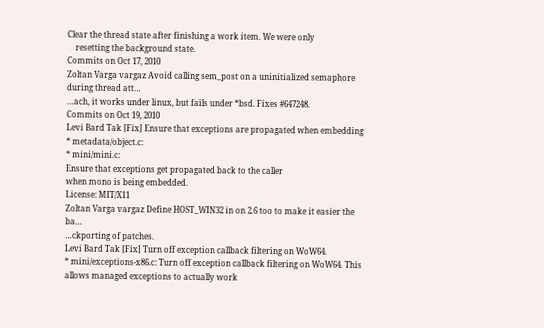Clear the thread state after finishing a work item. We were only
    resetting the background state.
Commits on Oct 17, 2010
Zoltan Varga vargaz Avoid calling sem_post on a uninitialized semaphore during thread att…
…ach, it works under linux, but fails under *bsd. Fixes #647248.
Commits on Oct 19, 2010
Levi Bard Tak [Fix] Ensure that exceptions are propagated when embedding
* metadata/object.c:
* mini/mini.c:
Ensure that exceptions get propagated back to the caller
when mono is being embedded.
License: MIT/X11
Zoltan Varga vargaz Define HOST_WIN32 in on 2.6 too to make it easier the ba…
…ckporting of patches.
Levi Bard Tak [Fix] Turn off exception callback filtering on WoW64.
* mini/exceptions-x86.c: Turn off exception callback filtering on WoW64. This allows managed exceptions to actually work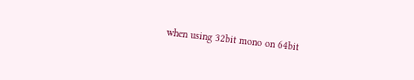when using 32bit mono on 64bit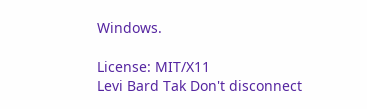Windows.

License: MIT/X11
Levi Bard Tak Don't disconnect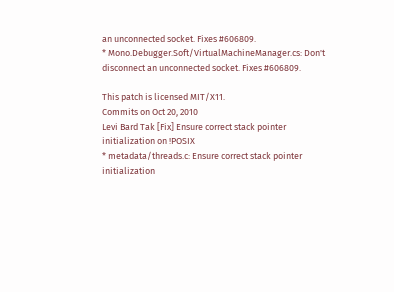an unconnected socket. Fixes #606809.
* Mono.Debugger.Soft/VirtualMachineManager.cs: Don't disconnect an unconnected socket. Fixes #606809.

This patch is licensed MIT/X11.
Commits on Oct 20, 2010
Levi Bard Tak [Fix] Ensure correct stack pointer initialization on !POSIX
* metadata/threads.c: Ensure correct stack pointer initialization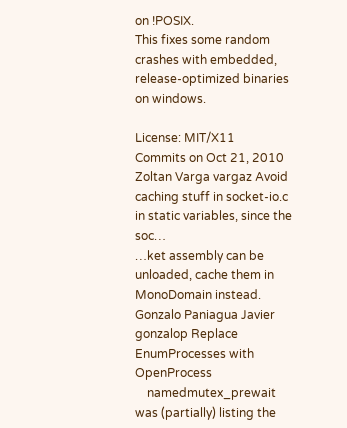on !POSIX.
This fixes some random crashes with embedded, release-optimized binaries on windows.

License: MIT/X11
Commits on Oct 21, 2010
Zoltan Varga vargaz Avoid caching stuff in socket-io.c in static variables, since the soc…
…ket assembly can be unloaded, cache them in MonoDomain instead.
Gonzalo Paniagua Javier gonzalop Replace EnumProcesses with OpenProcess
    namedmutex_prewait was (partially) listing the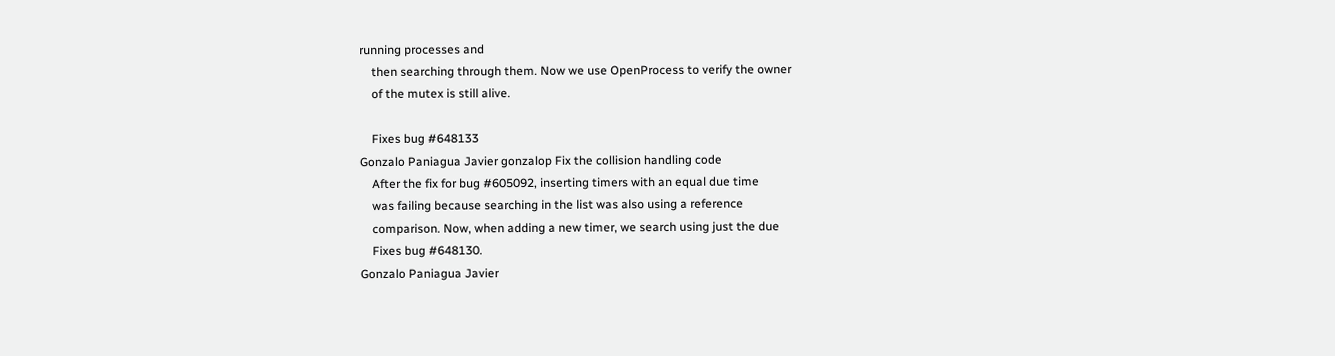running processes and
    then searching through them. Now we use OpenProcess to verify the owner
    of the mutex is still alive.

    Fixes bug #648133
Gonzalo Paniagua Javier gonzalop Fix the collision handling code
    After the fix for bug #605092, inserting timers with an equal due time
    was failing because searching in the list was also using a reference
    comparison. Now, when adding a new timer, we search using just the due
    Fixes bug #648130.
Gonzalo Paniagua Javier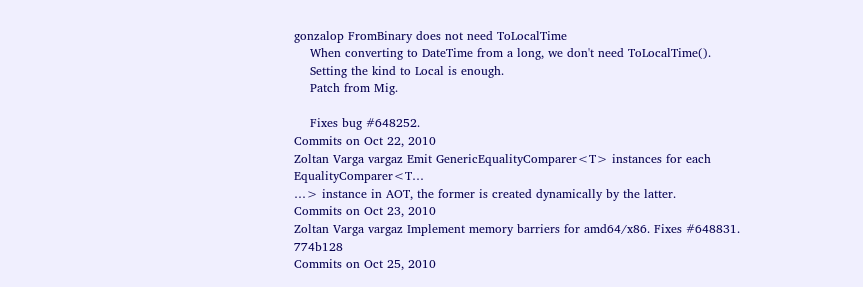gonzalop FromBinary does not need ToLocalTime
    When converting to DateTime from a long, we don't need ToLocalTime().
    Setting the kind to Local is enough.
    Patch from Mig.

    Fixes bug #648252.
Commits on Oct 22, 2010
Zoltan Varga vargaz Emit GenericEqualityComparer<T> instances for each EqualityComparer<T…
…> instance in AOT, the former is created dynamically by the latter.
Commits on Oct 23, 2010
Zoltan Varga vargaz Implement memory barriers for amd64/x86. Fixes #648831. 774b128
Commits on Oct 25, 2010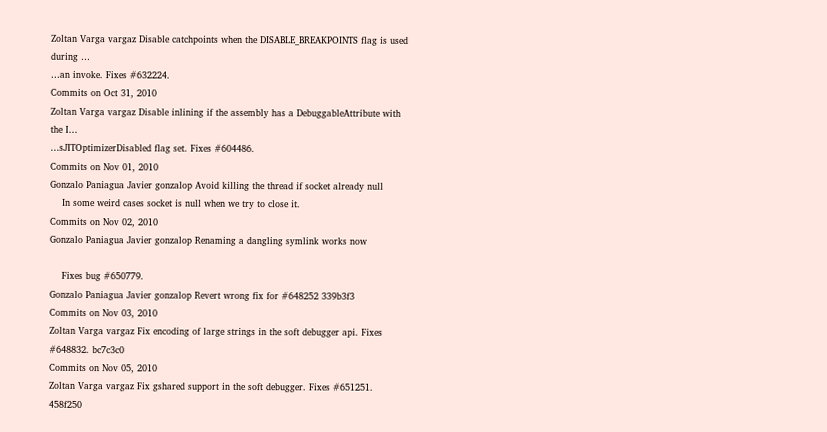Zoltan Varga vargaz Disable catchpoints when the DISABLE_BREAKPOINTS flag is used during …
…an invoke. Fixes #632224.
Commits on Oct 31, 2010
Zoltan Varga vargaz Disable inlining if the assembly has a DebuggableAttribute with the I…
…sJITOptimizerDisabled flag set. Fixes #604486.
Commits on Nov 01, 2010
Gonzalo Paniagua Javier gonzalop Avoid killing the thread if socket already null
    In some weird cases socket is null when we try to close it.
Commits on Nov 02, 2010
Gonzalo Paniagua Javier gonzalop Renaming a dangling symlink works now

    Fixes bug #650779.
Gonzalo Paniagua Javier gonzalop Revert wrong fix for #648252 339b3f3
Commits on Nov 03, 2010
Zoltan Varga vargaz Fix encoding of large strings in the soft debugger api. Fixes #648832. bc7c3c0
Commits on Nov 05, 2010
Zoltan Varga vargaz Fix gshared support in the soft debugger. Fixes #651251. 458f250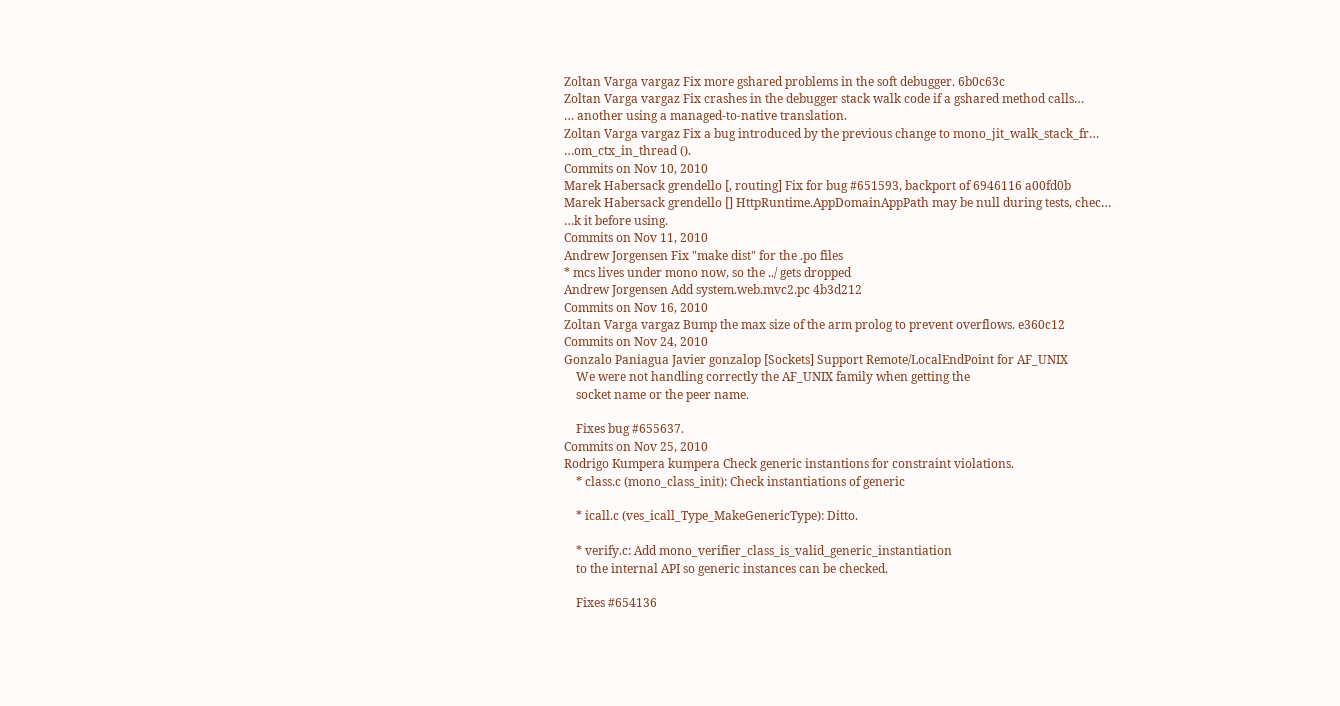Zoltan Varga vargaz Fix more gshared problems in the soft debugger. 6b0c63c
Zoltan Varga vargaz Fix crashes in the debugger stack walk code if a gshared method calls…
… another using a managed-to-native translation.
Zoltan Varga vargaz Fix a bug introduced by the previous change to mono_jit_walk_stack_fr…
…om_ctx_in_thread ().
Commits on Nov 10, 2010
Marek Habersack grendello [, routing] Fix for bug #651593, backport of 6946116 a00fd0b
Marek Habersack grendello [] HttpRuntime.AppDomainAppPath may be null during tests, chec…
…k it before using.
Commits on Nov 11, 2010
Andrew Jorgensen Fix "make dist" for the .po files
* mcs lives under mono now, so the ../ gets dropped
Andrew Jorgensen Add system.web.mvc2.pc 4b3d212
Commits on Nov 16, 2010
Zoltan Varga vargaz Bump the max size of the arm prolog to prevent overflows. e360c12
Commits on Nov 24, 2010
Gonzalo Paniagua Javier gonzalop [Sockets] Support Remote/LocalEndPoint for AF_UNIX
    We were not handling correctly the AF_UNIX family when getting the
    socket name or the peer name.

    Fixes bug #655637.
Commits on Nov 25, 2010
Rodrigo Kumpera kumpera Check generic instantions for constraint violations.
    * class.c (mono_class_init): Check instantiations of generic

    * icall.c (ves_icall_Type_MakeGenericType): Ditto.

    * verify.c: Add mono_verifier_class_is_valid_generic_instantiation
    to the internal API so generic instances can be checked.

    Fixes #654136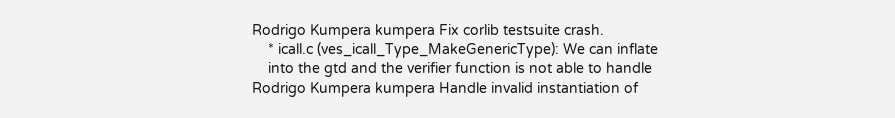Rodrigo Kumpera kumpera Fix corlib testsuite crash.
    * icall.c (ves_icall_Type_MakeGenericType): We can inflate
    into the gtd and the verifier function is not able to handle
Rodrigo Kumpera kumpera Handle invalid instantiation of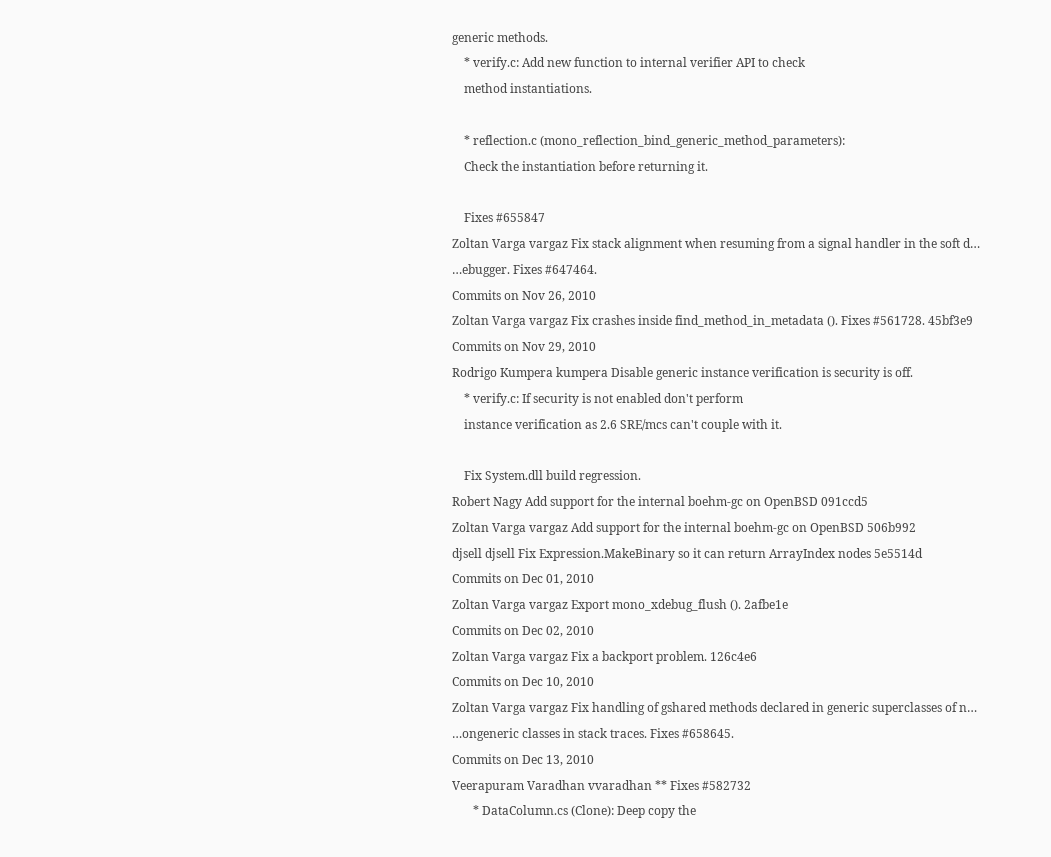generic methods.
    * verify.c: Add new function to internal verifier API to check
    method instantiations.

    * reflection.c (mono_reflection_bind_generic_method_parameters):
    Check the instantiation before returning it.

    Fixes #655847
Zoltan Varga vargaz Fix stack alignment when resuming from a signal handler in the soft d…
…ebugger. Fixes #647464.
Commits on Nov 26, 2010
Zoltan Varga vargaz Fix crashes inside find_method_in_metadata (). Fixes #561728. 45bf3e9
Commits on Nov 29, 2010
Rodrigo Kumpera kumpera Disable generic instance verification is security is off.
    * verify.c: If security is not enabled don't perform
    instance verification as 2.6 SRE/mcs can't couple with it.

    Fix System.dll build regression.
Robert Nagy Add support for the internal boehm-gc on OpenBSD 091ccd5
Zoltan Varga vargaz Add support for the internal boehm-gc on OpenBSD 506b992
djsell djsell Fix Expression.MakeBinary so it can return ArrayIndex nodes 5e5514d
Commits on Dec 01, 2010
Zoltan Varga vargaz Export mono_xdebug_flush (). 2afbe1e
Commits on Dec 02, 2010
Zoltan Varga vargaz Fix a backport problem. 126c4e6
Commits on Dec 10, 2010
Zoltan Varga vargaz Fix handling of gshared methods declared in generic superclasses of n…
…ongeneric classes in stack traces. Fixes #658645.
Commits on Dec 13, 2010
Veerapuram Varadhan vvaradhan ** Fixes #582732
       * DataColumn.cs (Clone): Deep copy the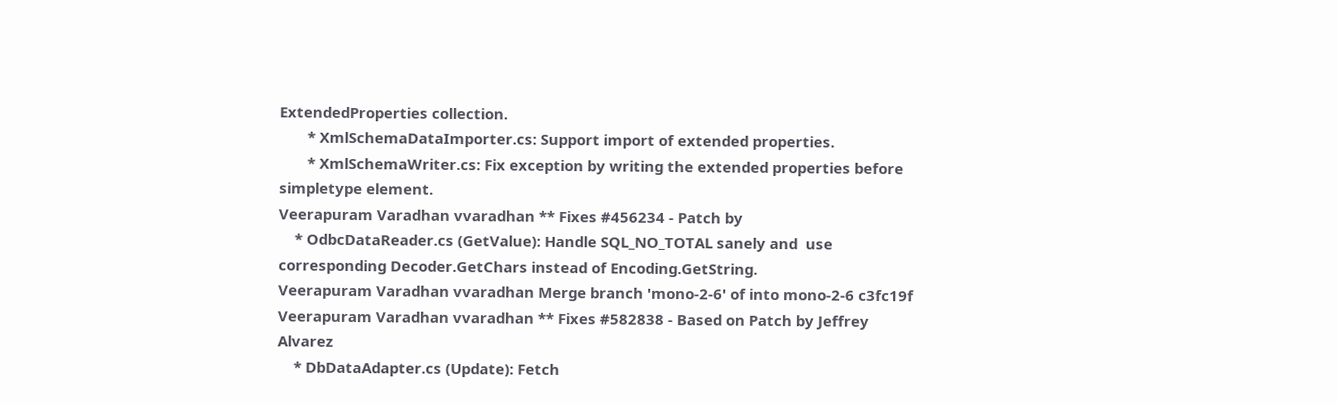ExtendedProperties collection.
       * XmlSchemaDataImporter.cs: Support import of extended properties.
       * XmlSchemaWriter.cs: Fix exception by writing the extended properties before simpletype element.
Veerapuram Varadhan vvaradhan ** Fixes #456234 - Patch by
    * OdbcDataReader.cs (GetValue): Handle SQL_NO_TOTAL sanely and  use corresponding Decoder.GetChars instead of Encoding.GetString.
Veerapuram Varadhan vvaradhan Merge branch 'mono-2-6' of into mono-2-6 c3fc19f
Veerapuram Varadhan vvaradhan ** Fixes #582838 - Based on Patch by Jeffrey Alvarez
    * DbDataAdapter.cs (Update): Fetch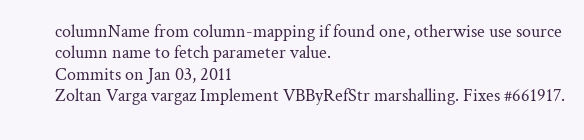columnName from column-mapping if found one, otherwise use source column name to fetch parameter value.
Commits on Jan 03, 2011
Zoltan Varga vargaz Implement VBByRefStr marshalling. Fixes #661917.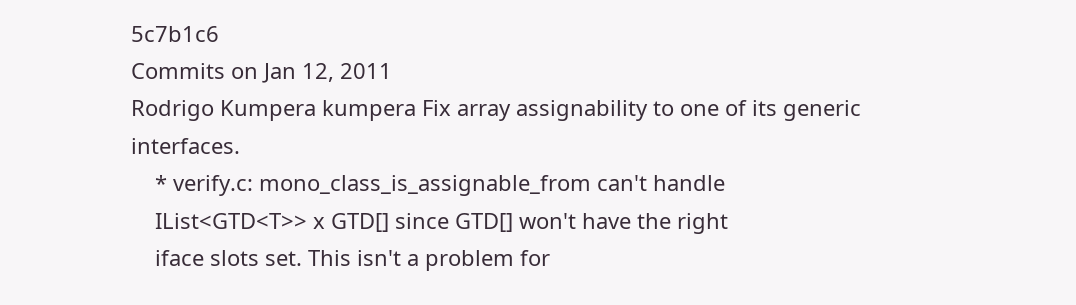5c7b1c6
Commits on Jan 12, 2011
Rodrigo Kumpera kumpera Fix array assignability to one of its generic interfaces.
    * verify.c: mono_class_is_assignable_from can't handle
    IList<GTD<T>> x GTD[] since GTD[] won't have the right
    iface slots set. This isn't a problem for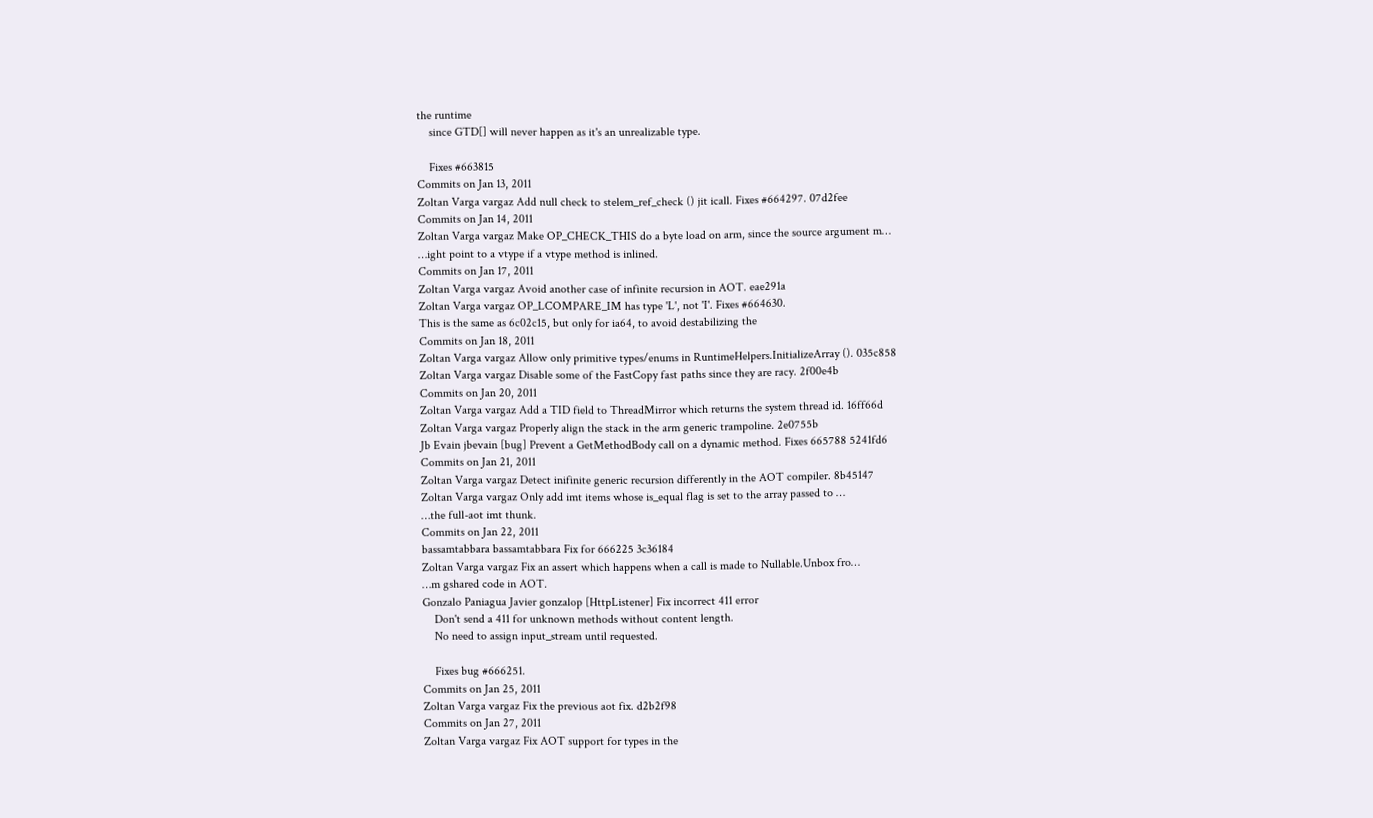the runtime
    since GTD[] will never happen as it's an unrealizable type.

    Fixes #663815
Commits on Jan 13, 2011
Zoltan Varga vargaz Add null check to stelem_ref_check () jit icall. Fixes #664297. 07d2fee
Commits on Jan 14, 2011
Zoltan Varga vargaz Make OP_CHECK_THIS do a byte load on arm, since the source argument m…
…ight point to a vtype if a vtype method is inlined.
Commits on Jan 17, 2011
Zoltan Varga vargaz Avoid another case of infinite recursion in AOT. eae291a
Zoltan Varga vargaz OP_LCOMPARE_IM has type 'L', not 'I'. Fixes #664630.
This is the same as 6c02c15, but only for ia64, to avoid destabilizing the
Commits on Jan 18, 2011
Zoltan Varga vargaz Allow only primitive types/enums in RuntimeHelpers.InitializeArray (). 035c858
Zoltan Varga vargaz Disable some of the FastCopy fast paths since they are racy. 2f00e4b
Commits on Jan 20, 2011
Zoltan Varga vargaz Add a TID field to ThreadMirror which returns the system thread id. 16ff66d
Zoltan Varga vargaz Properly align the stack in the arm generic trampoline. 2e0755b
Jb Evain jbevain [bug] Prevent a GetMethodBody call on a dynamic method. Fixes 665788 5241fd6
Commits on Jan 21, 2011
Zoltan Varga vargaz Detect inifinite generic recursion differently in the AOT compiler. 8b45147
Zoltan Varga vargaz Only add imt items whose is_equal flag is set to the array passed to …
…the full-aot imt thunk.
Commits on Jan 22, 2011
bassamtabbara bassamtabbara Fix for 666225 3c36184
Zoltan Varga vargaz Fix an assert which happens when a call is made to Nullable.Unbox fro…
…m gshared code in AOT.
Gonzalo Paniagua Javier gonzalop [HttpListener] Fix incorrect 411 error
    Don't send a 411 for unknown methods without content length.
    No need to assign input_stream until requested.

    Fixes bug #666251.
Commits on Jan 25, 2011
Zoltan Varga vargaz Fix the previous aot fix. d2b2f98
Commits on Jan 27, 2011
Zoltan Varga vargaz Fix AOT support for types in the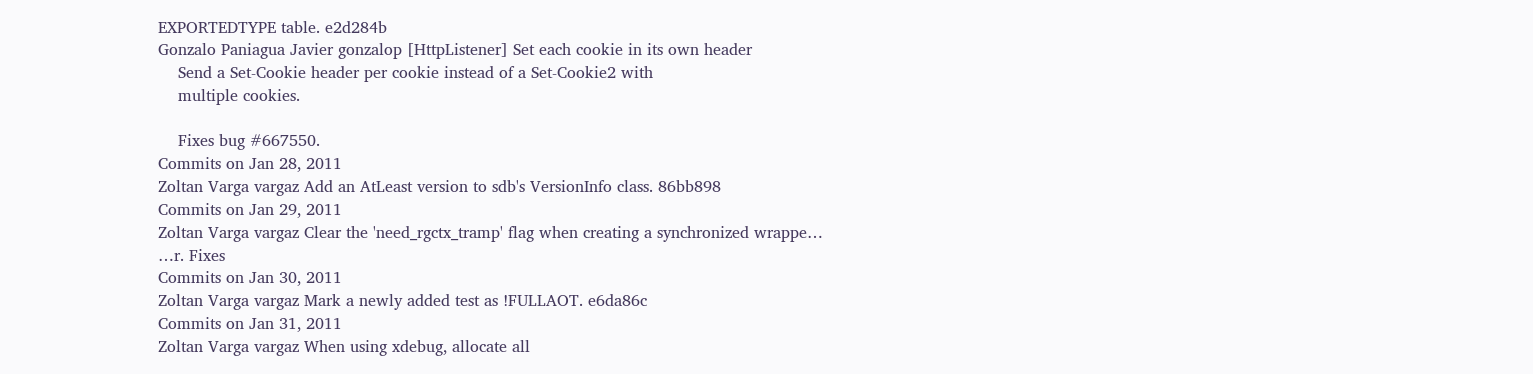EXPORTEDTYPE table. e2d284b
Gonzalo Paniagua Javier gonzalop [HttpListener] Set each cookie in its own header
    Send a Set-Cookie header per cookie instead of a Set-Cookie2 with
    multiple cookies.

    Fixes bug #667550.
Commits on Jan 28, 2011
Zoltan Varga vargaz Add an AtLeast version to sdb's VersionInfo class. 86bb898
Commits on Jan 29, 2011
Zoltan Varga vargaz Clear the 'need_rgctx_tramp' flag when creating a synchronized wrappe…
…r. Fixes
Commits on Jan 30, 2011
Zoltan Varga vargaz Mark a newly added test as !FULLAOT. e6da86c
Commits on Jan 31, 2011
Zoltan Varga vargaz When using xdebug, allocate all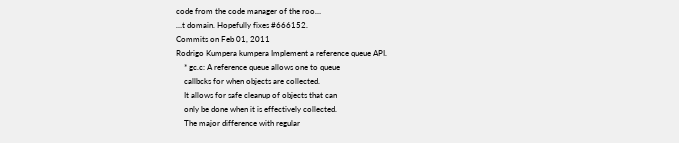code from the code manager of the roo…
…t domain. Hopefully fixes #666152.
Commits on Feb 01, 2011
Rodrigo Kumpera kumpera Implement a reference queue API.
    * gc.c: A reference queue allows one to queue
    callbcks for when objects are collected.
    It allows for safe cleanup of objects that can
    only be done when it is effectively collected.
    The major difference with regular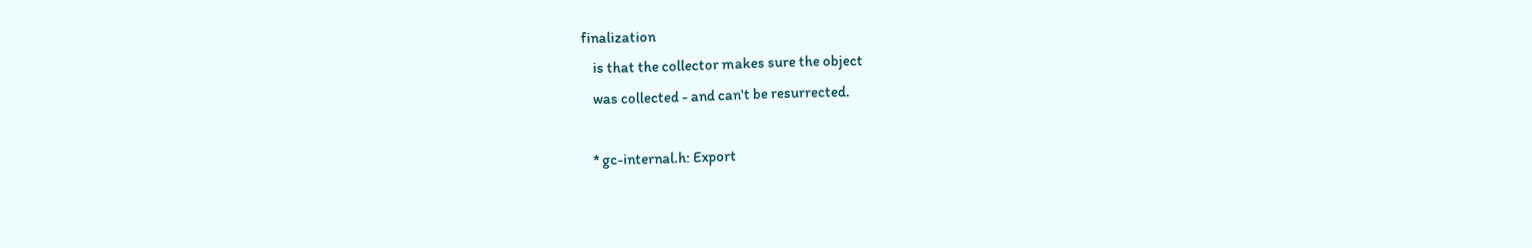finalization
    is that the collector makes sure the object
    was collected - and can't be resurrected.

    * gc-internal.h: Export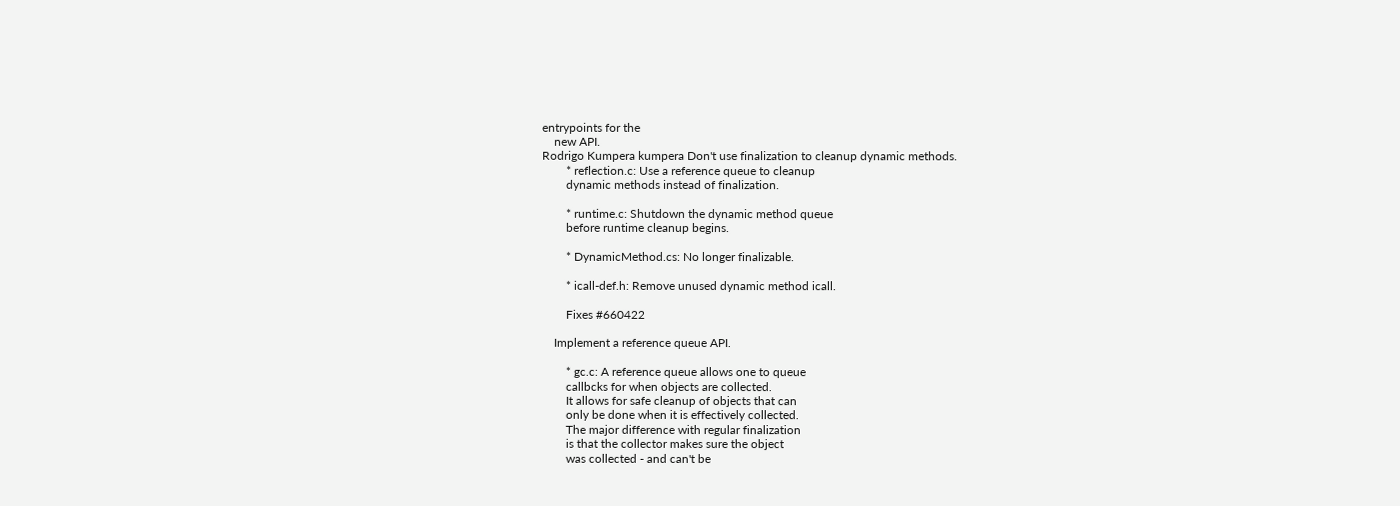entrypoints for the
    new API.
Rodrigo Kumpera kumpera Don't use finalization to cleanup dynamic methods.
        * reflection.c: Use a reference queue to cleanup
        dynamic methods instead of finalization.

        * runtime.c: Shutdown the dynamic method queue
        before runtime cleanup begins.

        * DynamicMethod.cs: No longer finalizable.

        * icall-def.h: Remove unused dynamic method icall.

        Fixes #660422

    Implement a reference queue API.

        * gc.c: A reference queue allows one to queue
        callbcks for when objects are collected.
        It allows for safe cleanup of objects that can
        only be done when it is effectively collected.
        The major difference with regular finalization
        is that the collector makes sure the object
        was collected - and can't be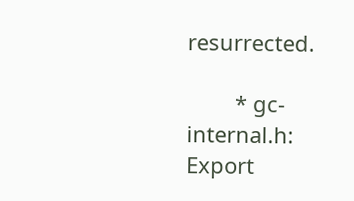resurrected.

        * gc-internal.h: Export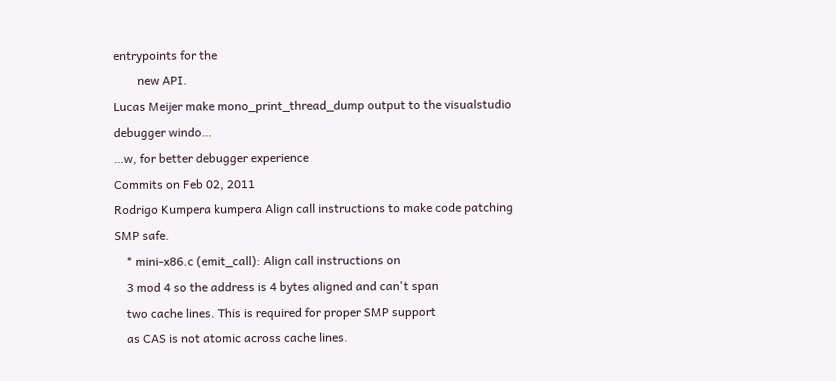entrypoints for the
        new API.
Lucas Meijer make mono_print_thread_dump output to the visualstudio debugger windo…
…w, for better debugger experience
Commits on Feb 02, 2011
Rodrigo Kumpera kumpera Align call instructions to make code patching SMP safe.
    * mini-x86.c (emit_call): Align call instructions on
    3 mod 4 so the address is 4 bytes aligned and can't span
    two cache lines. This is required for proper SMP support
    as CAS is not atomic across cache lines.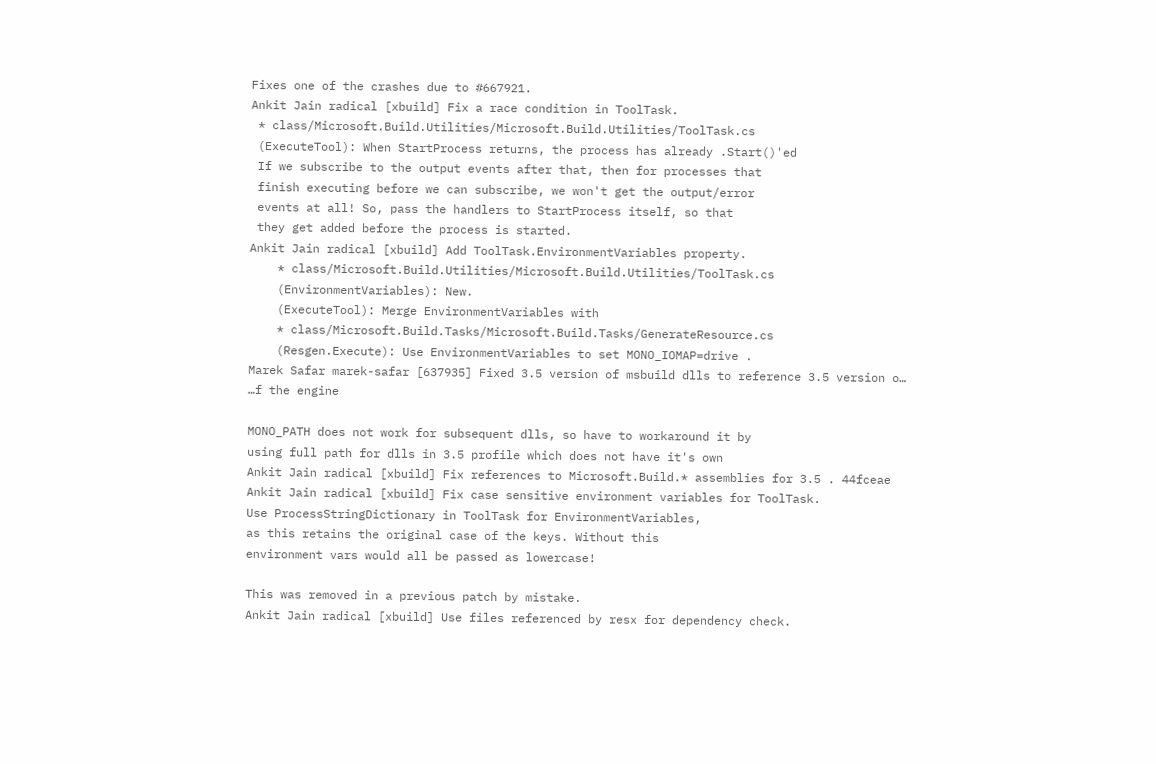Fixes one of the crashes due to #667921.
Ankit Jain radical [xbuild] Fix a race condition in ToolTask.
 * class/Microsoft.Build.Utilities/Microsoft.Build.Utilities/ToolTask.cs
 (ExecuteTool): When StartProcess returns, the process has already .Start()'ed
 If we subscribe to the output events after that, then for processes that
 finish executing before we can subscribe, we won't get the output/error
 events at all! So, pass the handlers to StartProcess itself, so that
 they get added before the process is started.
Ankit Jain radical [xbuild] Add ToolTask.EnvironmentVariables property.
    * class/Microsoft.Build.Utilities/Microsoft.Build.Utilities/ToolTask.cs
    (EnvironmentVariables): New.
    (ExecuteTool): Merge EnvironmentVariables with
    * class/Microsoft.Build.Tasks/Microsoft.Build.Tasks/GenerateResource.cs
    (Resgen.Execute): Use EnvironmentVariables to set MONO_IOMAP=drive .
Marek Safar marek-safar [637935] Fixed 3.5 version of msbuild dlls to reference 3.5 version o…
…f the engine

MONO_PATH does not work for subsequent dlls, so have to workaround it by
using full path for dlls in 3.5 profile which does not have it's own
Ankit Jain radical [xbuild] Fix references to Microsoft.Build.* assemblies for 3.5 . 44fceae
Ankit Jain radical [xbuild] Fix case sensitive environment variables for ToolTask.
Use ProcessStringDictionary in ToolTask for EnvironmentVariables,
as this retains the original case of the keys. Without this
environment vars would all be passed as lowercase!

This was removed in a previous patch by mistake.
Ankit Jain radical [xbuild] Use files referenced by resx for dependency check.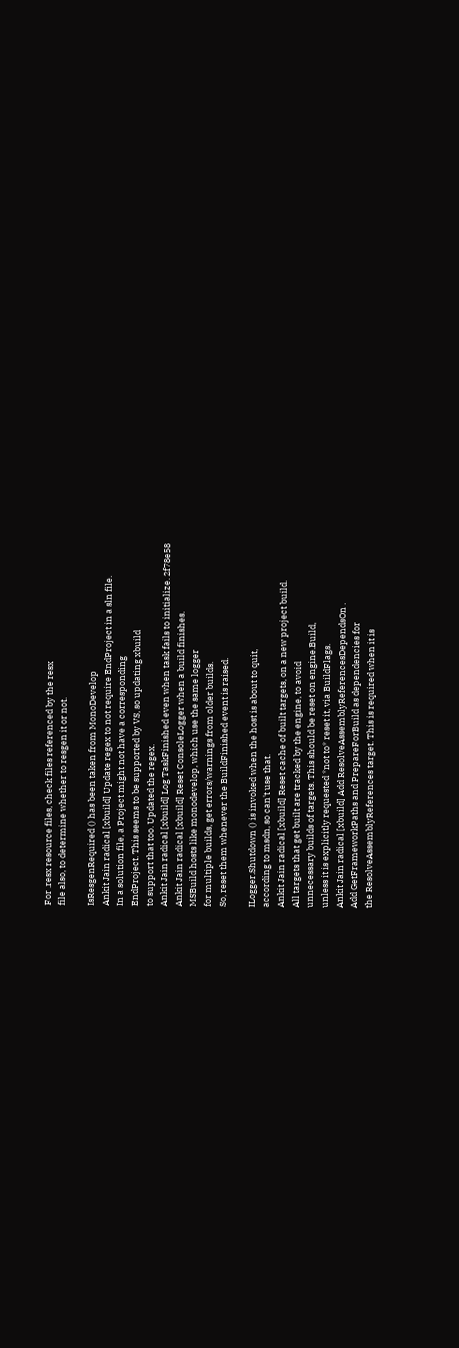For .resx resource files, check files referenced by the resx
file also, to determine whether to resgen it or not.

IsResgenRequired () has been taken from MonoDevelop
Ankit Jain radical [xbuild] Update regex to not require EndProject in a sln file.
In a solution file, a Project might not have a corresponding
EndProject. This seems to be supported by VS, so updating xbuild
to support that too. Updated the regex.
Ankit Jain radical [xbuild] Log TaskFinished even when task fails to initialize. 2f78e58
Ankit Jain radical [xbuild] Reset ConsoleLogger when a build finishes.
MSBuild hosts like monodevelop, which use the same logger
for multiple builds, get errors/warnings from older builds.
So, reset them whenever the BuildFinished event is raised.

ILogger.Shutdown () is invoked when the host is about to quit,
according to msdn, so can't use that.
Ankit Jain radical [xbuild] Reset cache of built targets, on a new project build.
All targets that get built are tracked by the engine, to avoid
unnecessary builds of targets. This should be reset on engine.Build,
unless it is explicitly requested *not to* reset it, via BuildFlags.
Ankit Jain radical [xbuild] Add ResolveAssemblyReferencesDependsOn .
Add GetFrameworkPaths and PrepareForBuild as dependencies for
the ResolveAssemblyReferences target. This is required when it is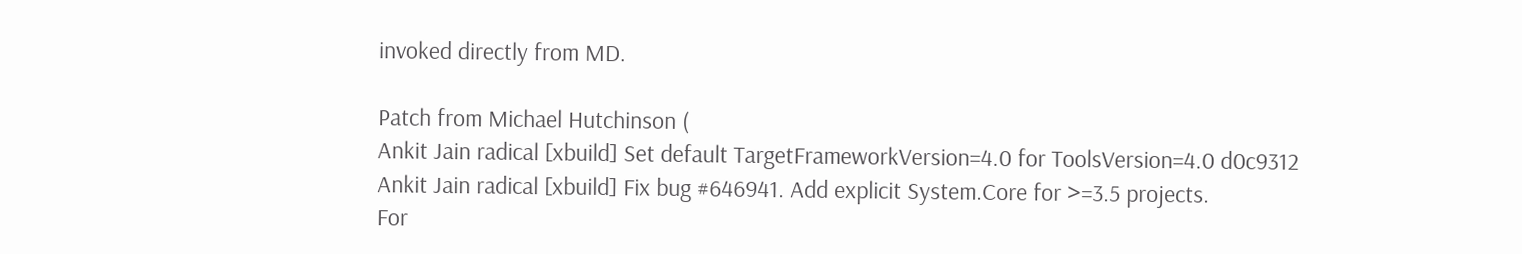invoked directly from MD.

Patch from Michael Hutchinson (
Ankit Jain radical [xbuild] Set default TargetFrameworkVersion=4.0 for ToolsVersion=4.0 d0c9312
Ankit Jain radical [xbuild] Fix bug #646941. Add explicit System.Core for >=3.5 projects.
For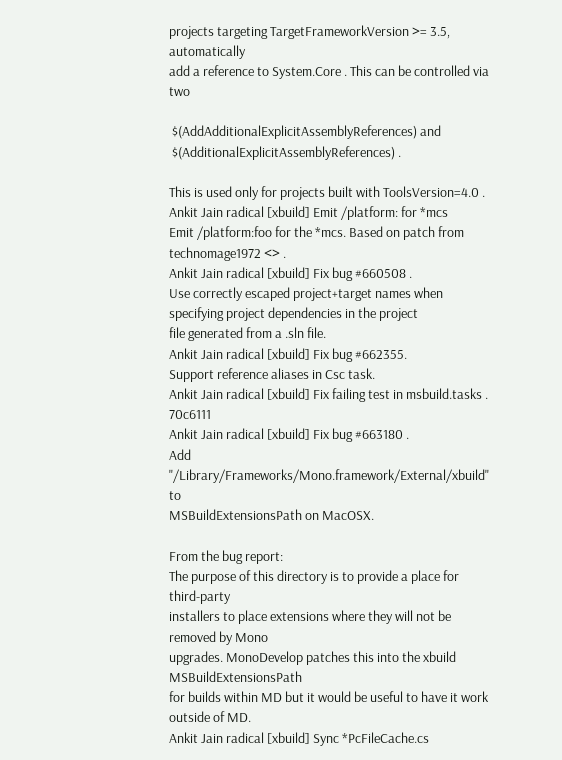projects targeting TargetFrameworkVersion >= 3.5, automatically
add a reference to System.Core . This can be controlled via two

 $(AddAdditionalExplicitAssemblyReferences) and
 $(AdditionalExplicitAssemblyReferences) .

This is used only for projects built with ToolsVersion=4.0 .
Ankit Jain radical [xbuild] Emit /platform: for *mcs
Emit /platform:foo for the *mcs. Based on patch from
technomage1972 <> .
Ankit Jain radical [xbuild] Fix bug #660508 .
Use correctly escaped project+target names when
specifying project dependencies in the project
file generated from a .sln file.
Ankit Jain radical [xbuild] Fix bug #662355.
Support reference aliases in Csc task.
Ankit Jain radical [xbuild] Fix failing test in msbuild.tasks . 70c6111
Ankit Jain radical [xbuild] Fix bug #663180 .
Add "/Library/Frameworks/Mono.framework/External/xbuild" to
MSBuildExtensionsPath on MacOSX.

From the bug report:
The purpose of this directory is to provide a place for third-party
installers to place extensions where they will not be removed by Mono
upgrades. MonoDevelop patches this into the xbuild MSBuildExtensionsPath
for builds within MD but it would be useful to have it work outside of MD.
Ankit Jain radical [xbuild] Sync *PcFileCache.cs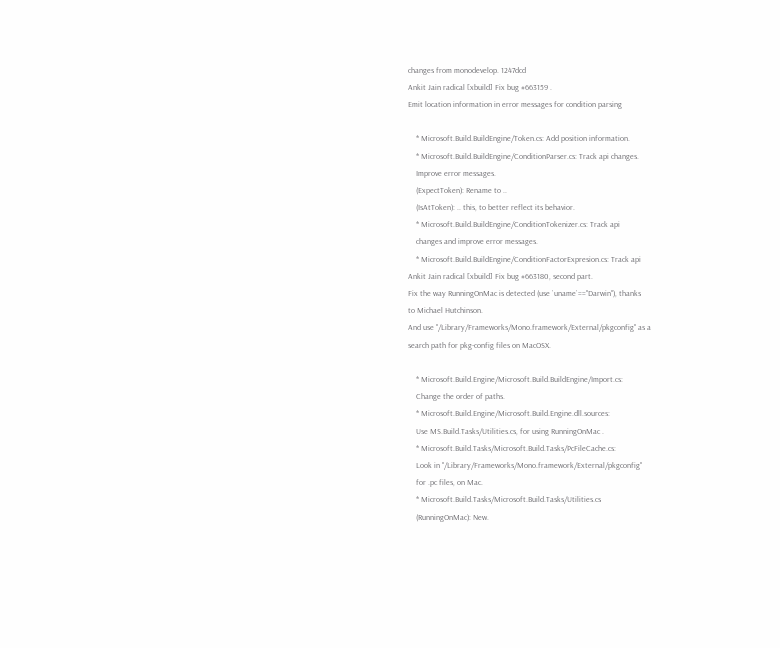changes from monodevelop. 1247dcd
Ankit Jain radical [xbuild] Fix bug #663159 .
Emit location information in error messages for condition parsing

    * Microsoft.Build.BuildEngine/Token.cs: Add position information.
    * Microsoft.Build.BuildEngine/ConditionParser.cs: Track api changes.
    Improve error messages.
    (ExpectToken): Rename to ..
    (IsAtToken): .. this, to better reflect its behavior.
    * Microsoft.Build.BuildEngine/ConditionTokenizer.cs: Track api
    changes and improve error messages.
    * Microsoft.Build.BuildEngine/ConditionFactorExpresion.cs: Track api
Ankit Jain radical [xbuild] Fix bug #663180, second part.
Fix the way RunningOnMac is detected (use `uname`=="Darwin"), thanks
to Michael Hutchinson.
And use "/Library/Frameworks/Mono.framework/External/pkgconfig" as a
search path for pkg-config files on MacOSX.

    * Microsoft.Build.Engine/Microsoft.Build.BuildEngine/Import.cs:
    Change the order of paths.
    * Microsoft.Build.Engine/Microsoft.Build.Engine.dll.sources:
    Use MS.Build.Tasks/Utilities.cs, for using RunningOnMac .
    * Microsoft.Build.Tasks/Microsoft.Build.Tasks/PcFileCache.cs:
    Look in "/Library/Frameworks/Mono.framework/External/pkgconfig"
    for .pc files, on Mac.
    * Microsoft.Build.Tasks/Microsoft.Build.Tasks/Utilities.cs
    (RunningOnMac): New.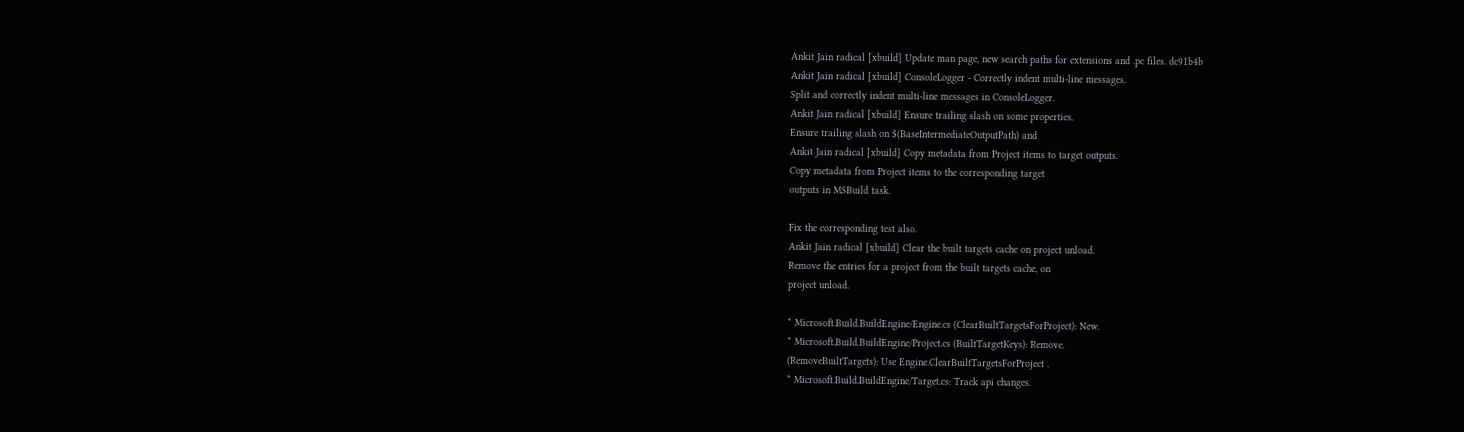Ankit Jain radical [xbuild] Update man page, new search paths for extensions and .pc files. dc91b4b
Ankit Jain radical [xbuild] ConsoleLogger - Correctly indent multi-line messages.
Split and correctly indent multi-line messages in ConsoleLogger.
Ankit Jain radical [xbuild] Ensure trailing slash on some properties.
Ensure trailing slash on $(BaseIntermediateOutputPath) and
Ankit Jain radical [xbuild] Copy metadata from Project items to target outputs.
Copy metadata from Project items to the corresponding target
outputs in MSBuild task.

Fix the corresponding test also.
Ankit Jain radical [xbuild] Clear the built targets cache on project unload.
Remove the entries for a project from the built targets cache, on
project unload.

* Microsoft.Build.BuildEngine/Engine.cs (ClearBuiltTargetsForProject): New.
* Microsoft.Build.BuildEngine/Project.cs (BuiltTargetKeys): Remove.
(RemoveBuiltTargets): Use Engine.ClearBuiltTargetsForProject .
* Microsoft.Build.BuildEngine/Target.cs: Track api changes.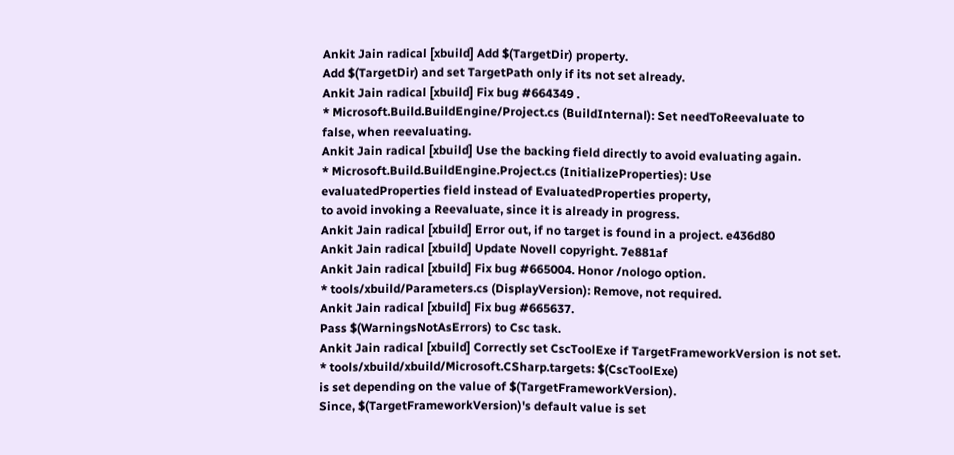Ankit Jain radical [xbuild] Add $(TargetDir) property.
Add $(TargetDir) and set TargetPath only if its not set already.
Ankit Jain radical [xbuild] Fix bug #664349 .
* Microsoft.Build.BuildEngine/Project.cs (BuildInternal): Set needToReevaluate to
false, when reevaluating.
Ankit Jain radical [xbuild] Use the backing field directly to avoid evaluating again.
* Microsoft.Build.BuildEngine.Project.cs (InitializeProperties): Use
evaluatedProperties field instead of EvaluatedProperties property,
to avoid invoking a Reevaluate, since it is already in progress.
Ankit Jain radical [xbuild] Error out, if no target is found in a project. e436d80
Ankit Jain radical [xbuild] Update Novell copyright. 7e881af
Ankit Jain radical [xbuild] Fix bug #665004. Honor /nologo option.
* tools/xbuild/Parameters.cs (DisplayVersion): Remove, not required.
Ankit Jain radical [xbuild] Fix bug #665637.
Pass $(WarningsNotAsErrors) to Csc task.
Ankit Jain radical [xbuild] Correctly set CscToolExe if TargetFrameworkVersion is not set.
* tools/xbuild/xbuild/Microsoft.CSharp.targets: $(CscToolExe)
is set depending on the value of $(TargetFrameworkVersion).
Since, $(TargetFrameworkVersion)'s default value is set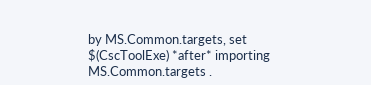by MS.Common.targets, set $(CscToolExe) *after* importing
MS.Common.targets .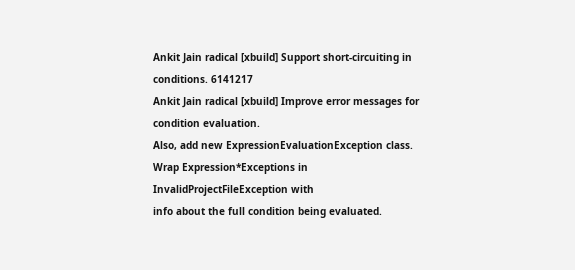Ankit Jain radical [xbuild] Support short-circuiting in conditions. 6141217
Ankit Jain radical [xbuild] Improve error messages for condition evaluation.
Also, add new ExpressionEvaluationException class.
Wrap Expression*Exceptions in InvalidProjectFileException with
info about the full condition being evaluated.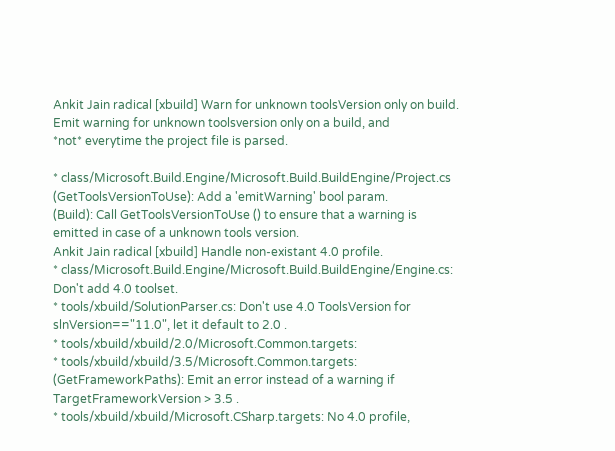Ankit Jain radical [xbuild] Warn for unknown toolsVersion only on build.
Emit warning for unknown toolsversion only on a build, and
*not* everytime the project file is parsed.

* class/Microsoft.Build.Engine/Microsoft.Build.BuildEngine/Project.cs
(GetToolsVersionToUse): Add a 'emitWarning' bool param.
(Build): Call GetToolsVersionToUse () to ensure that a warning is
emitted in case of a unknown tools version.
Ankit Jain radical [xbuild] Handle non-existant 4.0 profile.
* class/Microsoft.Build.Engine/Microsoft.Build.BuildEngine/Engine.cs:
Don't add 4.0 toolset.
* tools/xbuild/SolutionParser.cs: Don't use 4.0 ToolsVersion for
slnVersion=="11.0", let it default to 2.0 .
* tools/xbuild/xbuild/2.0/Microsoft.Common.targets:
* tools/xbuild/xbuild/3.5/Microsoft.Common.targets:
(GetFrameworkPaths): Emit an error instead of a warning if
TargetFrameworkVersion > 3.5 .
* tools/xbuild/xbuild/Microsoft.CSharp.targets: No 4.0 profile,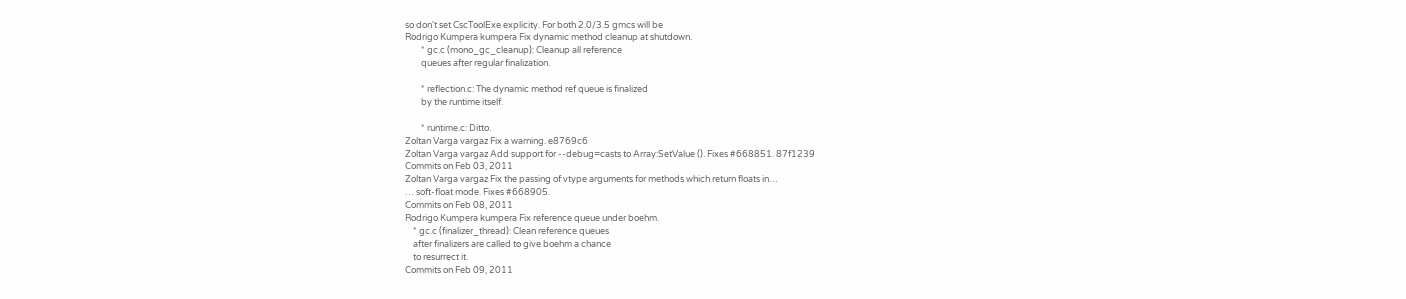so don't set CscToolExe explicity. For both 2.0/3.5 gmcs will be
Rodrigo Kumpera kumpera Fix dynamic method cleanup at shutdown.
        * gc.c (mono_gc_cleanup): Cleanup all reference
        queues after regular finalization.

        * reflection.c: The dynamic method ref queue is finalized
        by the runtime itself.

        * runtime.c: Ditto.
Zoltan Varga vargaz Fix a warning. e8769c6
Zoltan Varga vargaz Add support for --debug=casts to Array:SetValue (). Fixes #668851. 87f1239
Commits on Feb 03, 2011
Zoltan Varga vargaz Fix the passing of vtype arguments for methods which return floats in…
… soft-float mode. Fixes #668905.
Commits on Feb 08, 2011
Rodrigo Kumpera kumpera Fix reference queue under boehm.
    * gc.c (finalizer_thread): Clean reference queues
    after finalizers are called to give boehm a chance
    to resurrect it.
Commits on Feb 09, 2011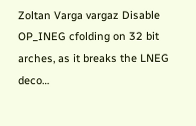Zoltan Varga vargaz Disable OP_INEG cfolding on 32 bit arches, as it breaks the LNEG deco…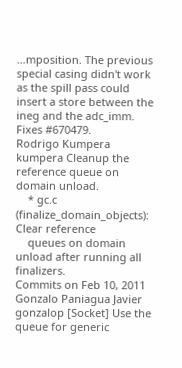…mposition. The previous special casing didn't work as the spill pass could insert a store between the ineg and the adc_imm. Fixes #670479.
Rodrigo Kumpera kumpera Cleanup the reference queue on domain unload.
    * gc.c (finalize_domain_objects): Clear reference
    queues on domain unload after running all finalizers.
Commits on Feb 10, 2011
Gonzalo Paniagua Javier gonzalop [Socket] Use the queue for generic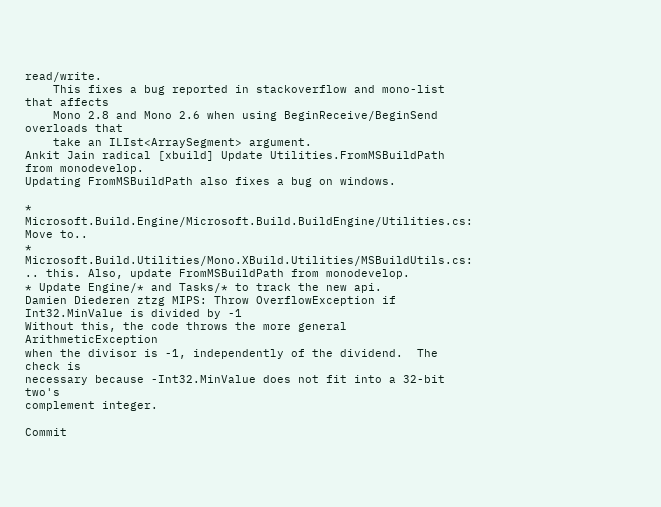read/write.
    This fixes a bug reported in stackoverflow and mono-list that affects
    Mono 2.8 and Mono 2.6 when using BeginReceive/BeginSend overloads that
    take an ILIst<ArraySegment> argument.
Ankit Jain radical [xbuild] Update Utilities.FromMSBuildPath from monodevelop.
Updating FromMSBuildPath also fixes a bug on windows.

* Microsoft.Build.Engine/Microsoft.Build.BuildEngine/Utilities.cs:
Move to..
* Microsoft.Build.Utilities/Mono.XBuild.Utilities/MSBuildUtils.cs:
.. this. Also, update FromMSBuildPath from monodevelop.
* Update Engine/* and Tasks/* to track the new api.
Damien Diederen ztzg MIPS: Throw OverflowException if Int32.MinValue is divided by -1
Without this, the code throws the more general ArithmeticException
when the divisor is -1, independently of the dividend.  The check is
necessary because -Int32.MinValue does not fit into a 32-bit two's
complement integer.

Commit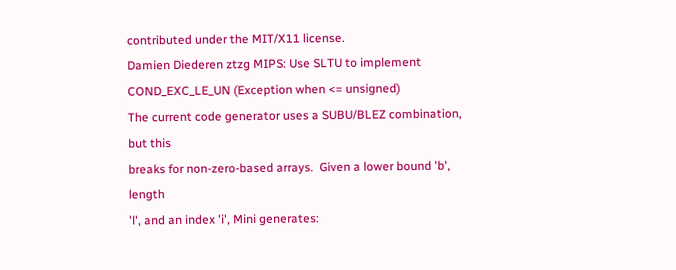contributed under the MIT/X11 license.
Damien Diederen ztzg MIPS: Use SLTU to implement COND_EXC_LE_UN (Exception when <= unsigned)
The current code generator uses a SUBU/BLEZ combination, but this
breaks for non-zero-based arrays.  Given a lower bound 'b', length
'l', and an index 'i', Mini generates: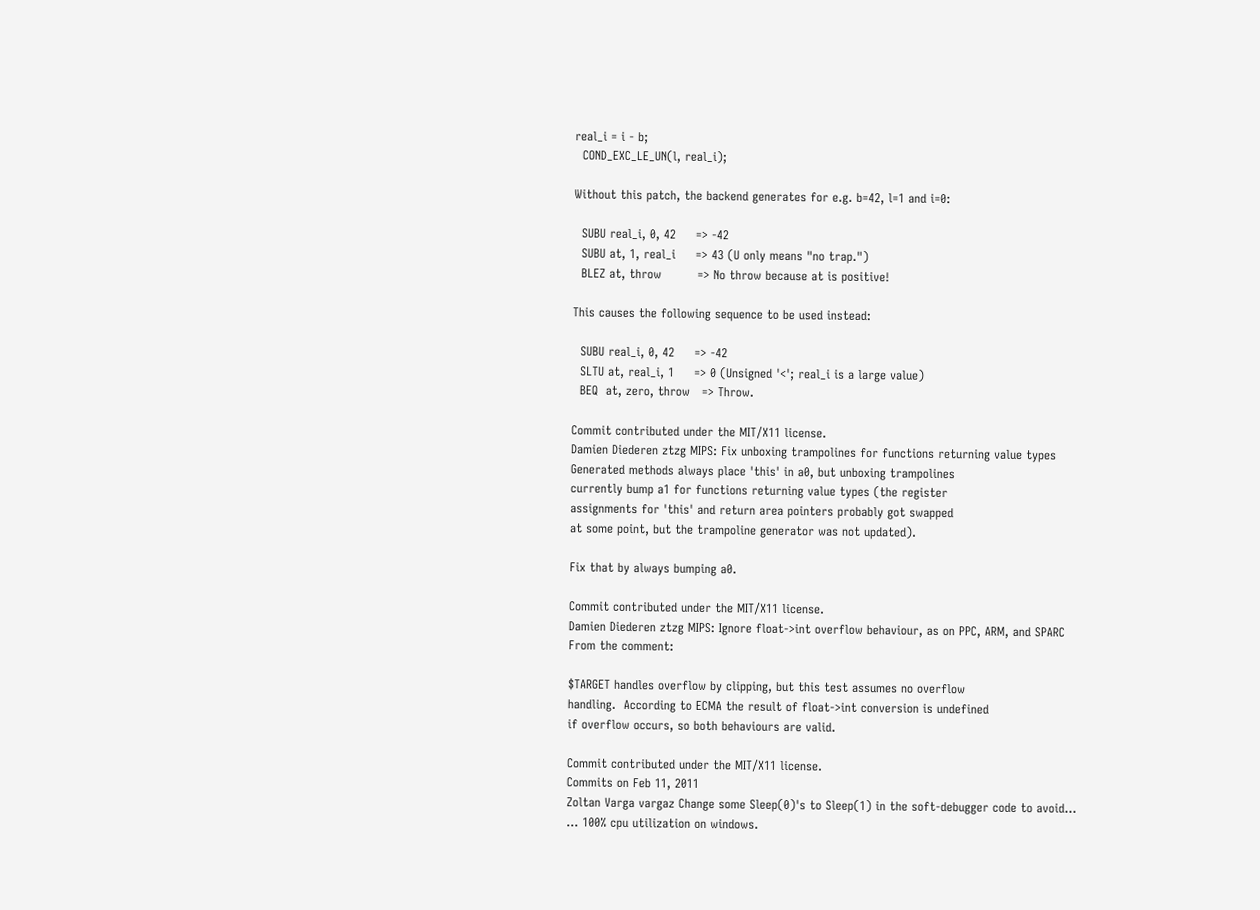real_i = i - b;
  COND_EXC_LE_UN(l, real_i);

Without this patch, the backend generates for e.g. b=42, l=1 and i=0:

  SUBU real_i, 0, 42     => -42
  SUBU at, 1, real_i     => 43 (U only means "no trap.")
  BLEZ at, throw         => No throw because at is positive!

This causes the following sequence to be used instead:

  SUBU real_i, 0, 42     => -42
  SLTU at, real_i, 1     => 0 (Unsigned '<'; real_i is a large value)
  BEQ  at, zero, throw   => Throw.

Commit contributed under the MIT/X11 license.
Damien Diederen ztzg MIPS: Fix unboxing trampolines for functions returning value types
Generated methods always place 'this' in a0, but unboxing trampolines
currently bump a1 for functions returning value types (the register
assignments for 'this' and return area pointers probably got swapped
at some point, but the trampoline generator was not updated).

Fix that by always bumping a0.

Commit contributed under the MIT/X11 license.
Damien Diederen ztzg MIPS: Ignore float->int overflow behaviour, as on PPC, ARM, and SPARC
From the comment:

$TARGET handles overflow by clipping, but this test assumes no overflow
handling.  According to ECMA the result of float->int conversion is undefined
if overflow occurs, so both behaviours are valid.

Commit contributed under the MIT/X11 license.
Commits on Feb 11, 2011
Zoltan Varga vargaz Change some Sleep(0)'s to Sleep(1) in the soft-debugger code to avoid…
… 100% cpu utilization on windows.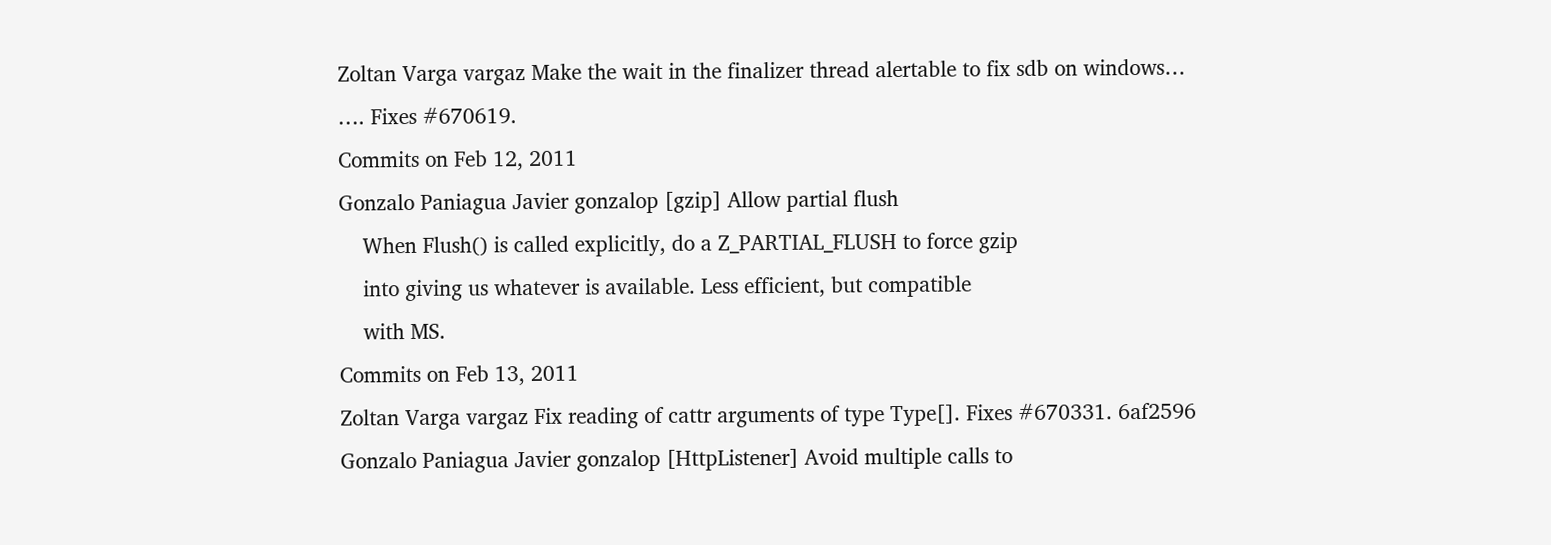Zoltan Varga vargaz Make the wait in the finalizer thread alertable to fix sdb on windows…
…. Fixes #670619.
Commits on Feb 12, 2011
Gonzalo Paniagua Javier gonzalop [gzip] Allow partial flush
    When Flush() is called explicitly, do a Z_PARTIAL_FLUSH to force gzip
    into giving us whatever is available. Less efficient, but compatible
    with MS.
Commits on Feb 13, 2011
Zoltan Varga vargaz Fix reading of cattr arguments of type Type[]. Fixes #670331. 6af2596
Gonzalo Paniagua Javier gonzalop [HttpListener] Avoid multiple calls to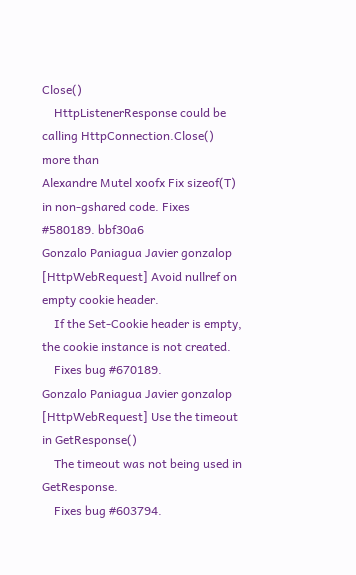Close()
    HttpListenerResponse could be calling HttpConnection.Close() more than
Alexandre Mutel xoofx Fix sizeof(T) in non-gshared code. Fixes #580189. bbf30a6
Gonzalo Paniagua Javier gonzalop [HttpWebRequest] Avoid nullref on empty cookie header.
    If the Set-Cookie header is empty, the cookie instance is not created.
    Fixes bug #670189.
Gonzalo Paniagua Javier gonzalop [HttpWebRequest] Use the timeout in GetResponse()
    The timeout was not being used in GetResponse.
    Fixes bug #603794.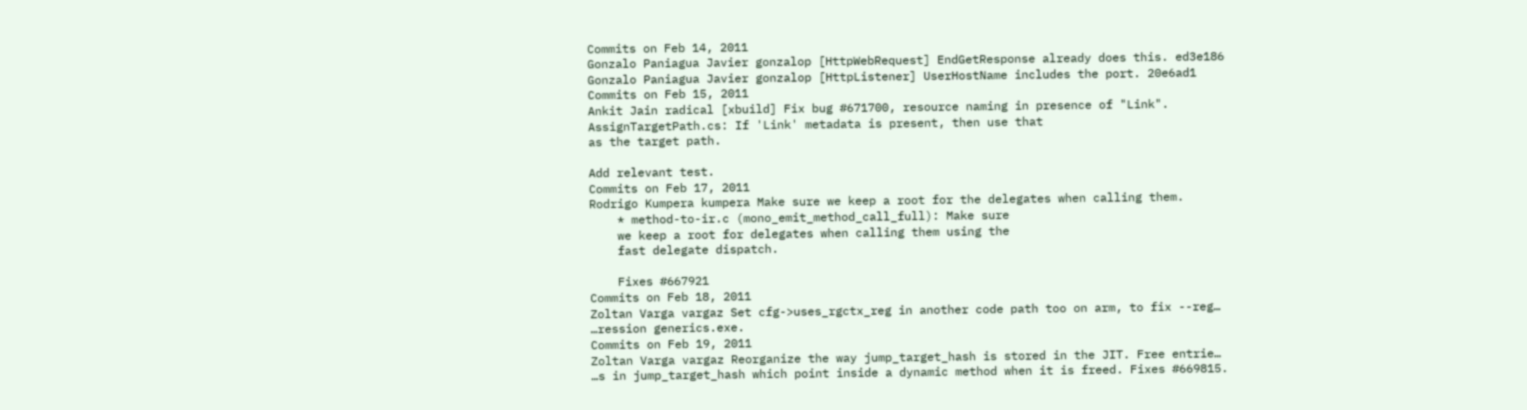Commits on Feb 14, 2011
Gonzalo Paniagua Javier gonzalop [HttpWebRequest] EndGetResponse already does this. ed3e186
Gonzalo Paniagua Javier gonzalop [HttpListener] UserHostName includes the port. 20e6ad1
Commits on Feb 15, 2011
Ankit Jain radical [xbuild] Fix bug #671700, resource naming in presence of "Link".
AssignTargetPath.cs: If 'Link' metadata is present, then use that
as the target path.

Add relevant test.
Commits on Feb 17, 2011
Rodrigo Kumpera kumpera Make sure we keep a root for the delegates when calling them.
    * method-to-ir.c (mono_emit_method_call_full): Make sure
    we keep a root for delegates when calling them using the
    fast delegate dispatch.

    Fixes #667921
Commits on Feb 18, 2011
Zoltan Varga vargaz Set cfg->uses_rgctx_reg in another code path too on arm, to fix --reg…
…ression generics.exe.
Commits on Feb 19, 2011
Zoltan Varga vargaz Reorganize the way jump_target_hash is stored in the JIT. Free entrie…
…s in jump_target_hash which point inside a dynamic method when it is freed. Fixes #669815.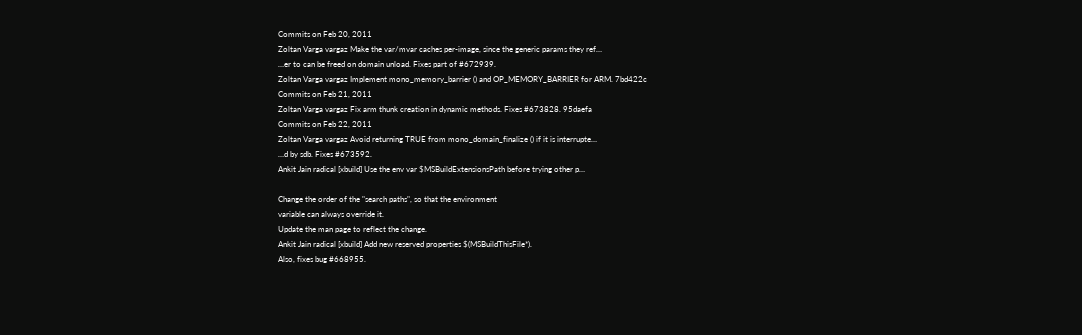Commits on Feb 20, 2011
Zoltan Varga vargaz Make the var/mvar caches per-image, since the generic params they ref…
…er to can be freed on domain unload. Fixes part of #672939.
Zoltan Varga vargaz Implement mono_memory_barrier () and OP_MEMORY_BARRIER for ARM. 7bd422c
Commits on Feb 21, 2011
Zoltan Varga vargaz Fix arm thunk creation in dynamic methods. Fixes #673828. 95daefa
Commits on Feb 22, 2011
Zoltan Varga vargaz Avoid returning TRUE from mono_domain_finalize () if it is interrupte…
…d by sdb. Fixes #673592.
Ankit Jain radical [xbuild] Use the env var $MSBuildExtensionsPath before trying other p…

Change the order of the "search paths", so that the environment
variable can always override it.
Update the man page to reflect the change.
Ankit Jain radical [xbuild] Add new reserved properties $(MSBuildThisFile*).
Also, fixes bug #668955.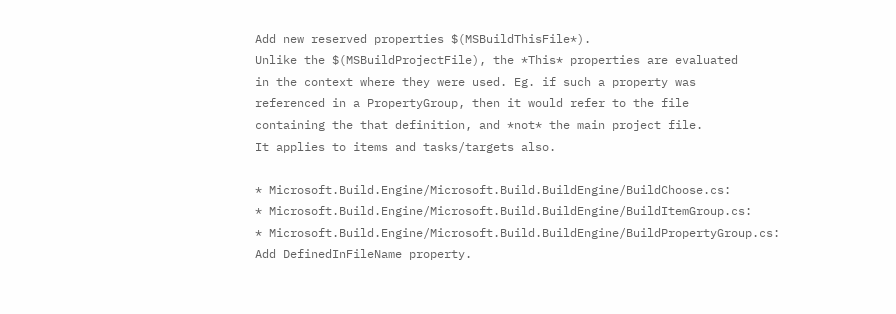Add new reserved properties $(MSBuildThisFile*).
Unlike the $(MSBuildProjectFile), the *This* properties are evaluated
in the context where they were used. Eg. if such a property was
referenced in a PropertyGroup, then it would refer to the file
containing the that definition, and *not* the main project file.
It applies to items and tasks/targets also.

* Microsoft.Build.Engine/Microsoft.Build.BuildEngine/BuildChoose.cs:
* Microsoft.Build.Engine/Microsoft.Build.BuildEngine/BuildItemGroup.cs:
* Microsoft.Build.Engine/Microsoft.Build.BuildEngine/BuildPropertyGroup.cs:
Add DefinedInFileName property.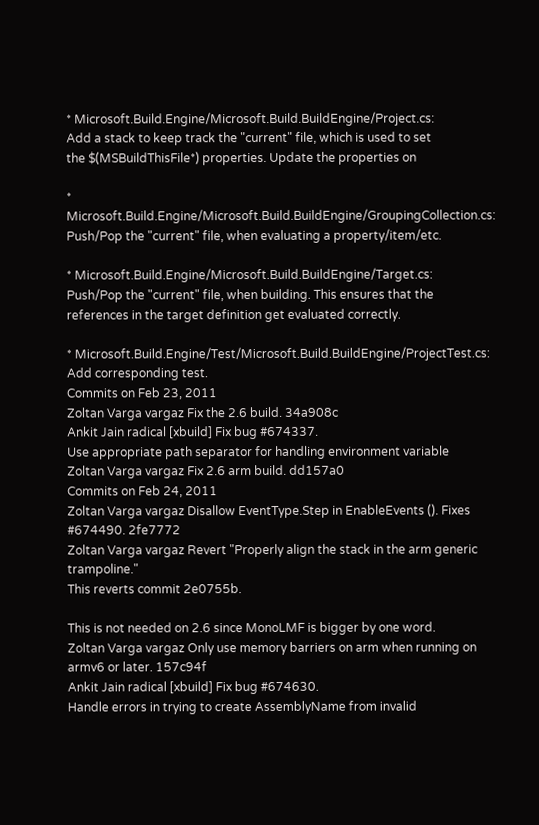* Microsoft.Build.Engine/Microsoft.Build.BuildEngine/Project.cs:
Add a stack to keep track the "current" file, which is used to set
the $(MSBuildThisFile*) properties. Update the properties on

* Microsoft.Build.Engine/Microsoft.Build.BuildEngine/GroupingCollection.cs:
Push/Pop the "current" file, when evaluating a property/item/etc.

* Microsoft.Build.Engine/Microsoft.Build.BuildEngine/Target.cs:
Push/Pop the "current" file, when building. This ensures that the
references in the target definition get evaluated correctly.

* Microsoft.Build.Engine/Test/Microsoft.Build.BuildEngine/ProjectTest.cs:
Add corresponding test.
Commits on Feb 23, 2011
Zoltan Varga vargaz Fix the 2.6 build. 34a908c
Ankit Jain radical [xbuild] Fix bug #674337.
Use appropriate path separator for handling environment variable
Zoltan Varga vargaz Fix 2.6 arm build. dd157a0
Commits on Feb 24, 2011
Zoltan Varga vargaz Disallow EventType.Step in EnableEvents (). Fixes #674490. 2fe7772
Zoltan Varga vargaz Revert "Properly align the stack in the arm generic trampoline."
This reverts commit 2e0755b.

This is not needed on 2.6 since MonoLMF is bigger by one word.
Zoltan Varga vargaz Only use memory barriers on arm when running on armv6 or later. 157c94f
Ankit Jain radical [xbuild] Fix bug #674630.
Handle errors in trying to create AssemblyName from invalid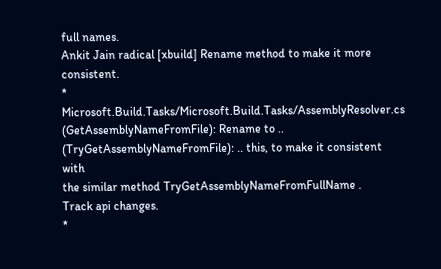full names.
Ankit Jain radical [xbuild] Rename method to make it more consistent.
* Microsoft.Build.Tasks/Microsoft.Build.Tasks/AssemblyResolver.cs
(GetAssemblyNameFromFile): Rename to ..
(TryGetAssemblyNameFromFile): .. this, to make it consistent with
the similar method TryGetAssemblyNameFromFullName .
Track api changes.
*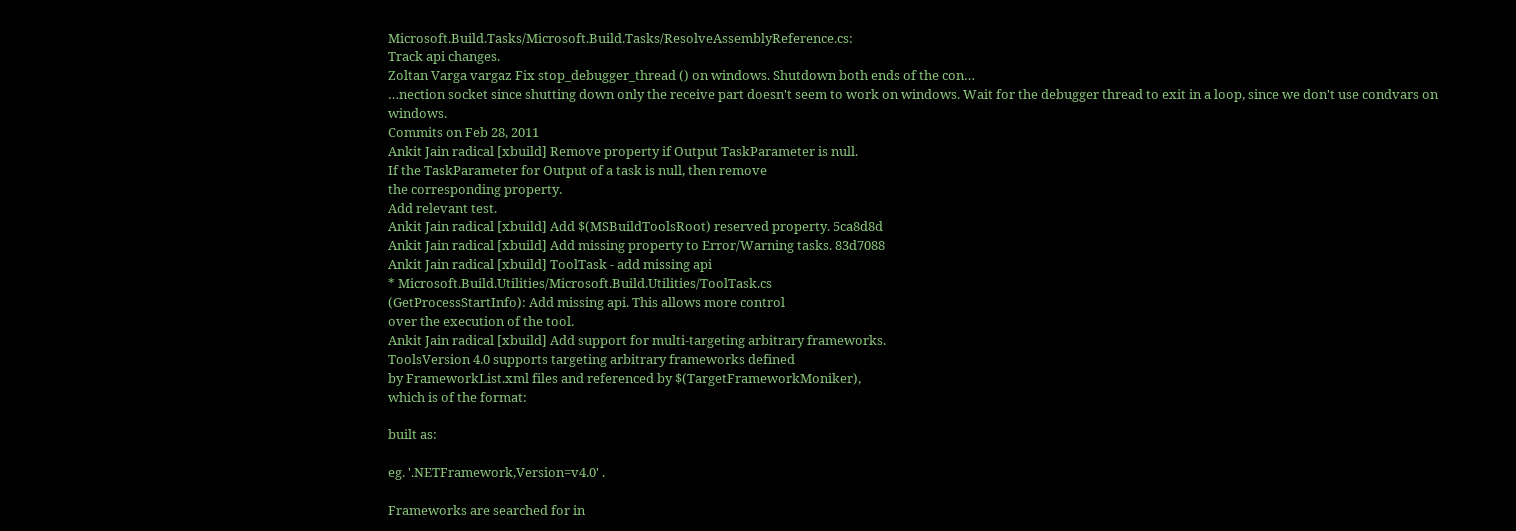Microsoft.Build.Tasks/Microsoft.Build.Tasks/ResolveAssemblyReference.cs:
Track api changes.
Zoltan Varga vargaz Fix stop_debugger_thread () on windows. Shutdown both ends of the con…
…nection socket since shutting down only the receive part doesn't seem to work on windows. Wait for the debugger thread to exit in a loop, since we don't use condvars on windows.
Commits on Feb 28, 2011
Ankit Jain radical [xbuild] Remove property if Output TaskParameter is null.
If the TaskParameter for Output of a task is null, then remove
the corresponding property.
Add relevant test.
Ankit Jain radical [xbuild] Add $(MSBuildToolsRoot) reserved property. 5ca8d8d
Ankit Jain radical [xbuild] Add missing property to Error/Warning tasks. 83d7088
Ankit Jain radical [xbuild] ToolTask - add missing api
* Microsoft.Build.Utilities/Microsoft.Build.Utilities/ToolTask.cs
(GetProcessStartInfo): Add missing api. This allows more control
over the execution of the tool.
Ankit Jain radical [xbuild] Add support for multi-targeting arbitrary frameworks.
ToolsVersion 4.0 supports targeting arbitrary frameworks defined
by FrameworkList.xml files and referenced by $(TargetFrameworkMoniker),
which is of the format:

built as:

eg. '.NETFramework,Version=v4.0' .

Frameworks are searched for in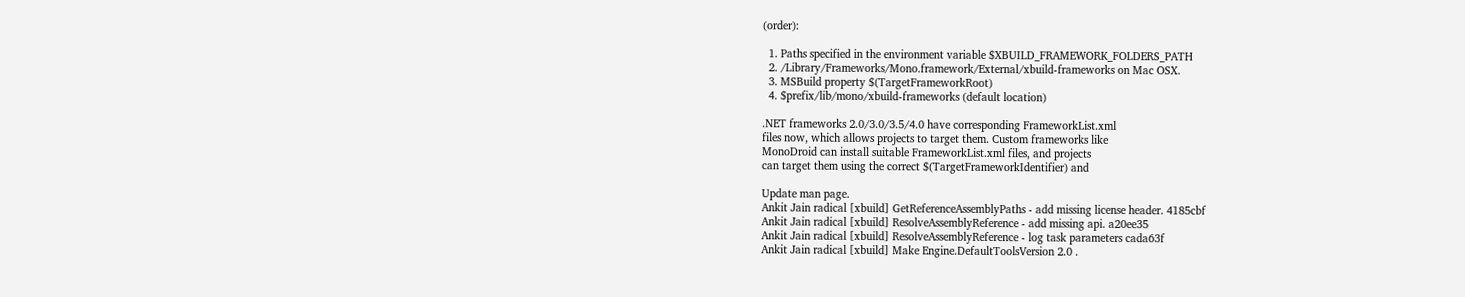(order):

  1. Paths specified in the environment variable $XBUILD_FRAMEWORK_FOLDERS_PATH
  2. /Library/Frameworks/Mono.framework/External/xbuild-frameworks on Mac OSX.
  3. MSBuild property $(TargetFrameworkRoot)
  4. $prefix/lib/mono/xbuild-frameworks (default location)

.NET frameworks 2.0/3.0/3.5/4.0 have corresponding FrameworkList.xml
files now, which allows projects to target them. Custom frameworks like
MonoDroid can install suitable FrameworkList.xml files, and projects
can target them using the correct $(TargetFrameworkIdentifier) and

Update man page.
Ankit Jain radical [xbuild] GetReferenceAssemblyPaths - add missing license header. 4185cbf
Ankit Jain radical [xbuild] ResolveAssemblyReference - add missing api. a20ee35
Ankit Jain radical [xbuild] ResolveAssemblyReference - log task parameters cada63f
Ankit Jain radical [xbuild] Make Engine.DefaultToolsVersion 2.0 .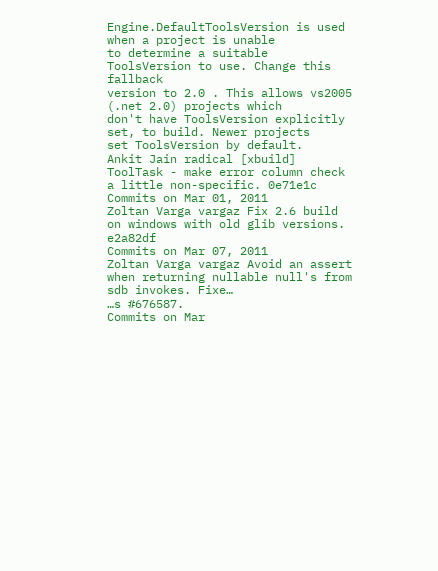Engine.DefaultToolsVersion is used when a project is unable
to determine a suitable ToolsVersion to use. Change this fallback
version to 2.0 . This allows vs2005 (.net 2.0) projects which
don't have ToolsVersion explicitly set, to build. Newer projects
set ToolsVersion by default.
Ankit Jain radical [xbuild] ToolTask - make error column check a little non-specific. 0e71e1c
Commits on Mar 01, 2011
Zoltan Varga vargaz Fix 2.6 build on windows with old glib versions. e2a82df
Commits on Mar 07, 2011
Zoltan Varga vargaz Avoid an assert when returning nullable null's from sdb invokes. Fixe…
…s #676587.
Commits on Mar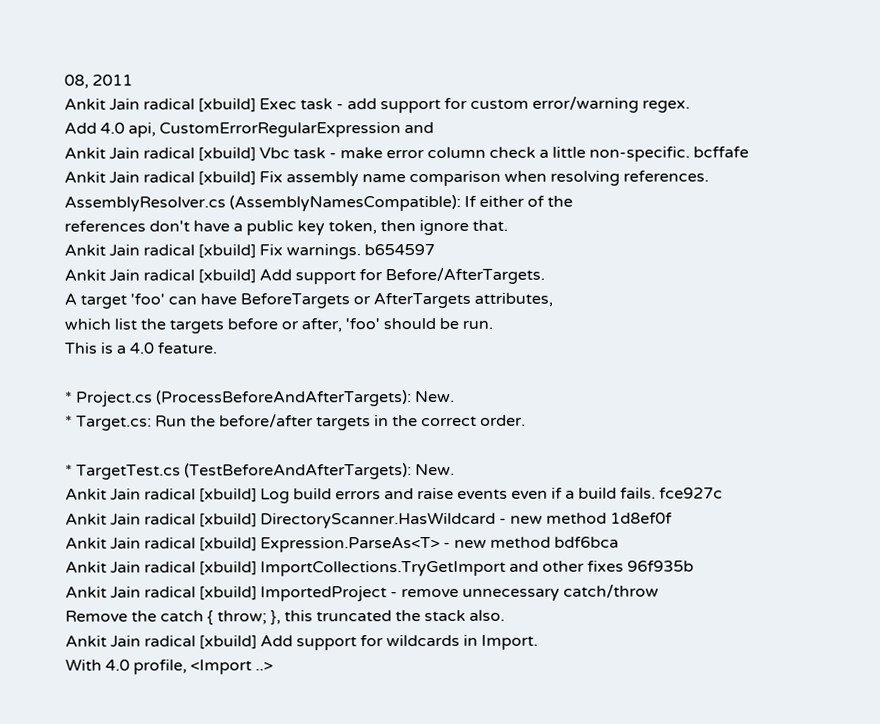08, 2011
Ankit Jain radical [xbuild] Exec task - add support for custom error/warning regex.
Add 4.0 api, CustomErrorRegularExpression and
Ankit Jain radical [xbuild] Vbc task - make error column check a little non-specific. bcffafe
Ankit Jain radical [xbuild] Fix assembly name comparison when resolving references.
AssemblyResolver.cs (AssemblyNamesCompatible): If either of the
references don't have a public key token, then ignore that.
Ankit Jain radical [xbuild] Fix warnings. b654597
Ankit Jain radical [xbuild] Add support for Before/AfterTargets.
A target 'foo' can have BeforeTargets or AfterTargets attributes,
which list the targets before or after, 'foo' should be run.
This is a 4.0 feature.

* Project.cs (ProcessBeforeAndAfterTargets): New.
* Target.cs: Run the before/after targets in the correct order.

* TargetTest.cs (TestBeforeAndAfterTargets): New.
Ankit Jain radical [xbuild] Log build errors and raise events even if a build fails. fce927c
Ankit Jain radical [xbuild] DirectoryScanner.HasWildcard - new method 1d8ef0f
Ankit Jain radical [xbuild] Expression.ParseAs<T> - new method bdf6bca
Ankit Jain radical [xbuild] ImportCollections.TryGetImport and other fixes 96f935b
Ankit Jain radical [xbuild] ImportedProject - remove unnecessary catch/throw
Remove the catch { throw; }, this truncated the stack also.
Ankit Jain radical [xbuild] Add support for wildcards in Import.
With 4.0 profile, <Import ..>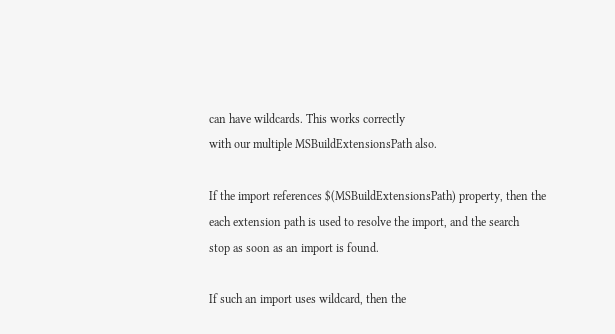can have wildcards. This works correctly
with our multiple MSBuildExtensionsPath also.

If the import references $(MSBuildExtensionsPath) property, then the
each extension path is used to resolve the import, and the search
stop as soon as an import is found.

If such an import uses wildcard, then the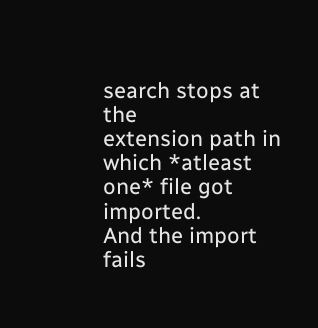search stops at the
extension path in which *atleast one* file got imported.
And the import fails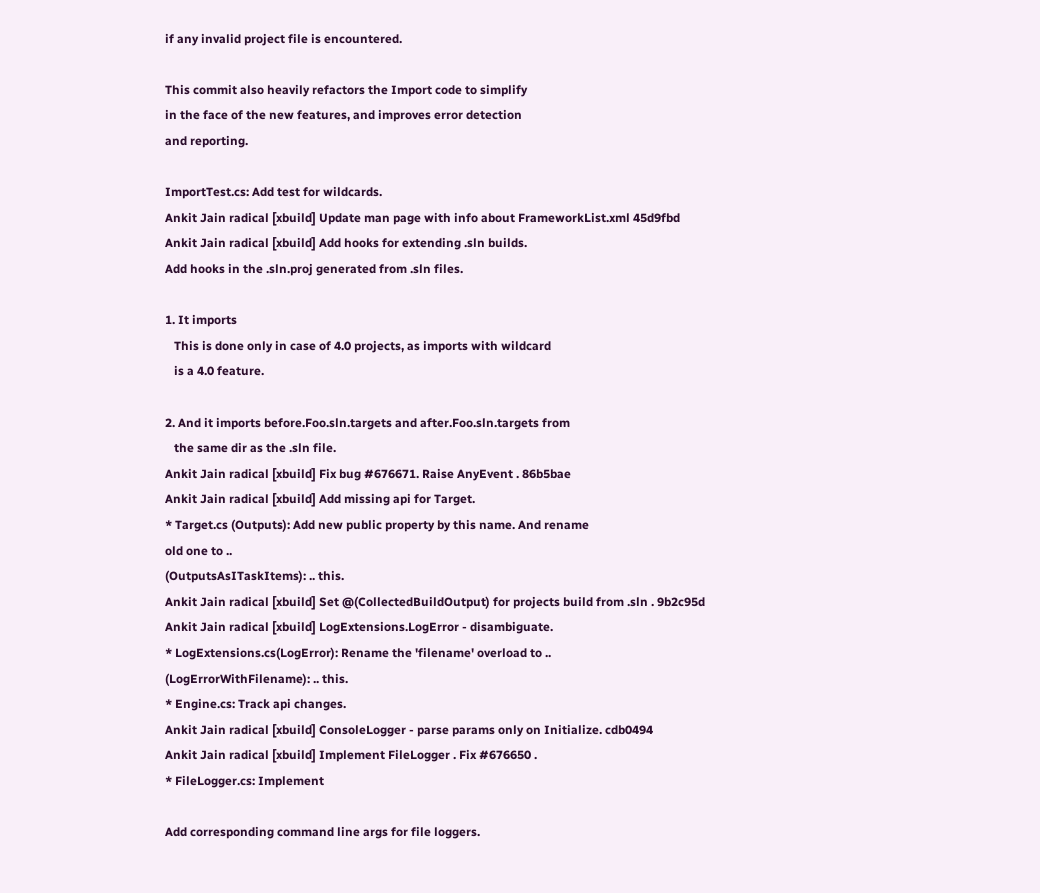if any invalid project file is encountered.

This commit also heavily refactors the Import code to simplify
in the face of the new features, and improves error detection
and reporting.

ImportTest.cs: Add test for wildcards.
Ankit Jain radical [xbuild] Update man page with info about FrameworkList.xml 45d9fbd
Ankit Jain radical [xbuild] Add hooks for extending .sln builds.
Add hooks in the .sln.proj generated from .sln files.

1. It imports
   This is done only in case of 4.0 projects, as imports with wildcard
   is a 4.0 feature.

2. And it imports before.Foo.sln.targets and after.Foo.sln.targets from
   the same dir as the .sln file.
Ankit Jain radical [xbuild] Fix bug #676671. Raise AnyEvent . 86b5bae
Ankit Jain radical [xbuild] Add missing api for Target.
* Target.cs (Outputs): Add new public property by this name. And rename
old one to ..
(OutputsAsITaskItems): .. this.
Ankit Jain radical [xbuild] Set @(CollectedBuildOutput) for projects build from .sln . 9b2c95d
Ankit Jain radical [xbuild] LogExtensions.LogError - disambiguate.
* LogExtensions.cs(LogError): Rename the 'filename' overload to ..
(LogErrorWithFilename): .. this.
* Engine.cs: Track api changes.
Ankit Jain radical [xbuild] ConsoleLogger - parse params only on Initialize. cdb0494
Ankit Jain radical [xbuild] Implement FileLogger . Fix #676650 .
* FileLogger.cs: Implement

Add corresponding command line args for file loggers.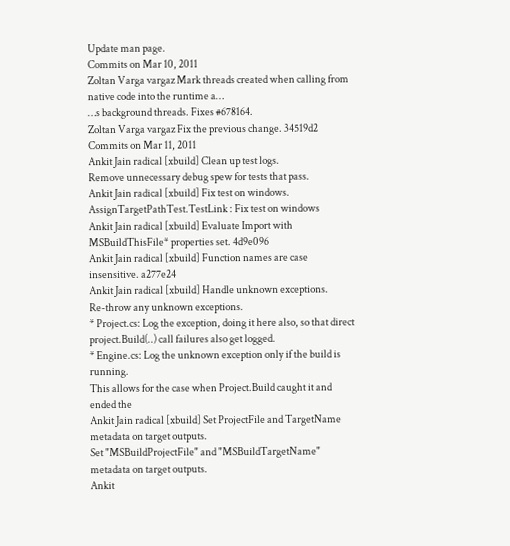Update man page.
Commits on Mar 10, 2011
Zoltan Varga vargaz Mark threads created when calling from native code into the runtime a…
…s background threads. Fixes #678164.
Zoltan Varga vargaz Fix the previous change. 34519d2
Commits on Mar 11, 2011
Ankit Jain radical [xbuild] Clean up test logs.
Remove unnecessary debug spew for tests that pass.
Ankit Jain radical [xbuild] Fix test on windows.
AssignTargetPathTest.TestLink : Fix test on windows
Ankit Jain radical [xbuild] Evaluate Import with MSBuildThisFile* properties set. 4d9e096
Ankit Jain radical [xbuild] Function names are case insensitive. a277e24
Ankit Jain radical [xbuild] Handle unknown exceptions.
Re-throw any unknown exceptions.
* Project.cs: Log the exception, doing it here also, so that direct
project.Build(..) call failures also get logged.
* Engine.cs: Log the unknown exception only if the build is running.
This allows for the case when Project.Build caught it and ended the
Ankit Jain radical [xbuild] Set ProjectFile and TargetName metadata on target outputs.
Set "MSBuildProjectFile" and "MSBuildTargetName" metadata on target outputs.
Ankit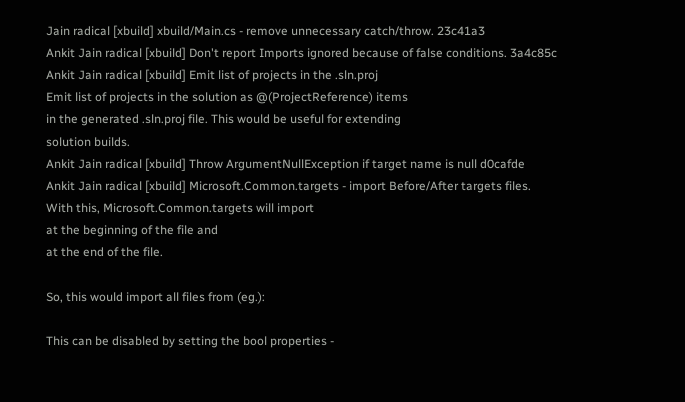Jain radical [xbuild] xbuild/Main.cs - remove unnecessary catch/throw. 23c41a3
Ankit Jain radical [xbuild] Don't report Imports ignored because of false conditions. 3a4c85c
Ankit Jain radical [xbuild] Emit list of projects in the .sln.proj
Emit list of projects in the solution as @(ProjectReference) items
in the generated .sln.proj file. This would be useful for extending
solution builds.
Ankit Jain radical [xbuild] Throw ArgumentNullException if target name is null d0cafde
Ankit Jain radical [xbuild] Microsoft.Common.targets - import Before/After targets files.
With this, Microsoft.Common.targets will import
at the beginning of the file and
at the end of the file.

So, this would import all files from (eg.):

This can be disabled by setting the bool properties -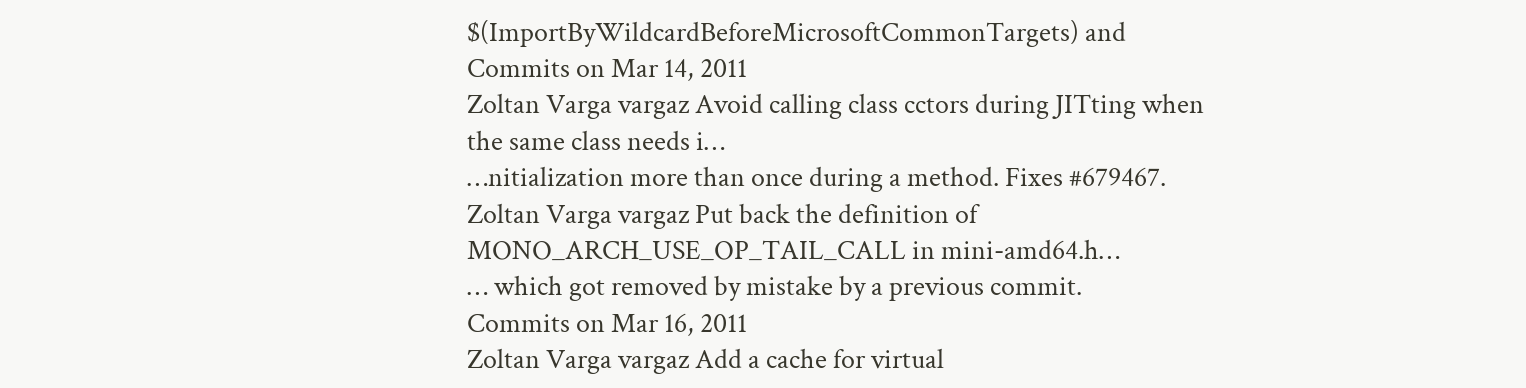$(ImportByWildcardBeforeMicrosoftCommonTargets) and
Commits on Mar 14, 2011
Zoltan Varga vargaz Avoid calling class cctors during JITting when the same class needs i…
…nitialization more than once during a method. Fixes #679467.
Zoltan Varga vargaz Put back the definition of MONO_ARCH_USE_OP_TAIL_CALL in mini-amd64.h…
… which got removed by mistake by a previous commit.
Commits on Mar 16, 2011
Zoltan Varga vargaz Add a cache for virtual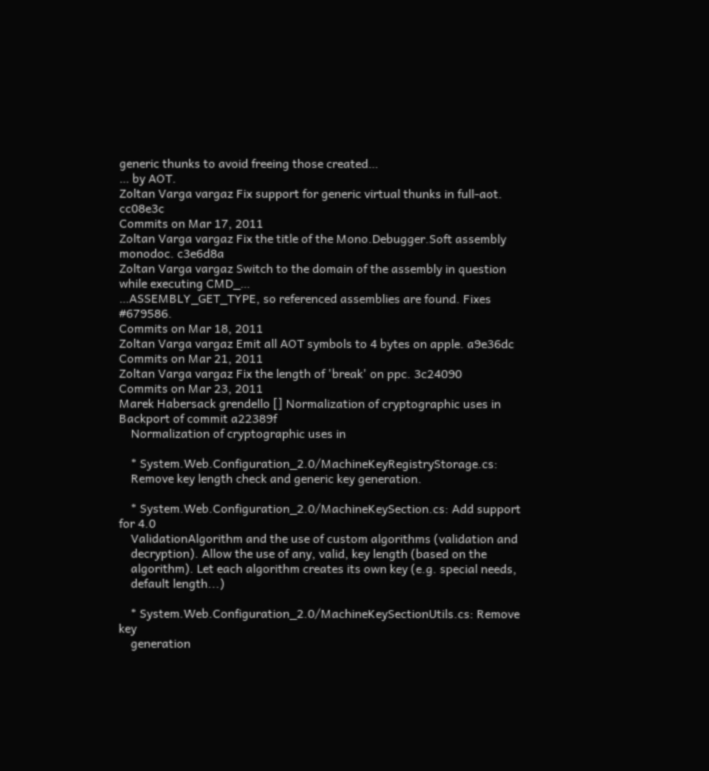generic thunks to avoid freeing those created…
… by AOT.
Zoltan Varga vargaz Fix support for generic virtual thunks in full-aot. cc08e3c
Commits on Mar 17, 2011
Zoltan Varga vargaz Fix the title of the Mono.Debugger.Soft assembly monodoc. c3e6d8a
Zoltan Varga vargaz Switch to the domain of the assembly in question while executing CMD_…
…ASSEMBLY_GET_TYPE, so referenced assemblies are found. Fixes #679586.
Commits on Mar 18, 2011
Zoltan Varga vargaz Emit all AOT symbols to 4 bytes on apple. a9e36dc
Commits on Mar 21, 2011
Zoltan Varga vargaz Fix the length of 'break' on ppc. 3c24090
Commits on Mar 23, 2011
Marek Habersack grendello [] Normalization of cryptographic uses in
Backport of commit a22389f
    Normalization of cryptographic uses in

    * System.Web.Configuration_2.0/MachineKeyRegistryStorage.cs:
    Remove key length check and generic key generation.

    * System.Web.Configuration_2.0/MachineKeySection.cs: Add support for 4.0
    ValidationAlgorithm and the use of custom algorithms (validation and
    decryption). Allow the use of any, valid, key length (based on the
    algorithm). Let each algorithm creates its own key (e.g. special needs,
    default length...)

    * System.Web.Configuration_2.0/MachineKeySectionUtils.cs: Remove key
    generation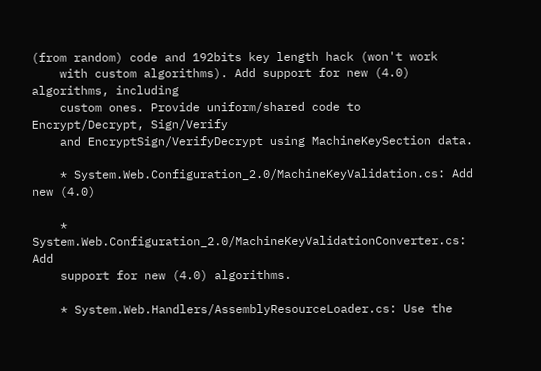(from random) code and 192bits key length hack (won't work
    with custom algorithms). Add support for new (4.0) algorithms, including
    custom ones. Provide uniform/shared code to Encrypt/Decrypt, Sign/Verify
    and EncryptSign/VerifyDecrypt using MachineKeySection data.

    * System.Web.Configuration_2.0/MachineKeyValidation.cs: Add new (4.0)

    * System.Web.Configuration_2.0/MachineKeyValidationConverter.cs: Add
    support for new (4.0) algorithms.

    * System.Web.Handlers/AssemblyResourceLoader.cs: Use the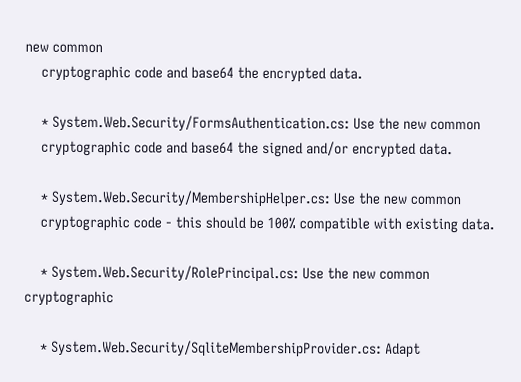new common
    cryptographic code and base64 the encrypted data.

    * System.Web.Security/FormsAuthentication.cs: Use the new common
    cryptographic code and base64 the signed and/or encrypted data.

    * System.Web.Security/MembershipHelper.cs: Use the new common
    cryptographic code - this should be 100% compatible with existing data.

    * System.Web.Security/RolePrincipal.cs: Use the new common cryptographic

    * System.Web.Security/SqliteMembershipProvider.cs: Adapt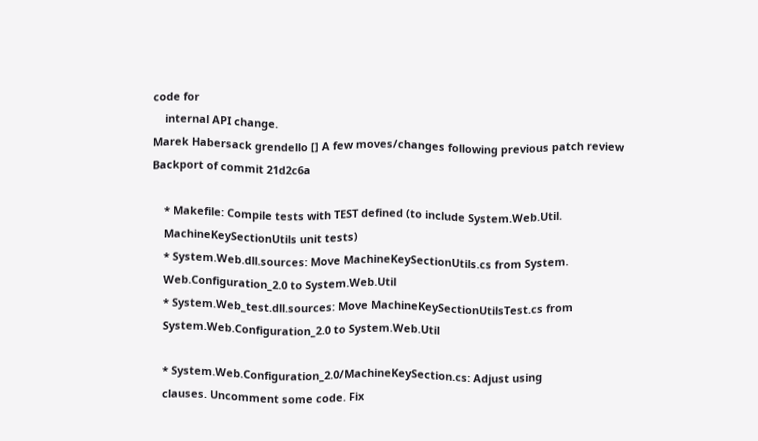code for
    internal API change.
Marek Habersack grendello [] A few moves/changes following previous patch review
Backport of commit 21d2c6a

    * Makefile: Compile tests with TEST defined (to include System.Web.Util.
    MachineKeySectionUtils unit tests)
    * System.Web.dll.sources: Move MachineKeySectionUtils.cs from System.
    Web.Configuration_2.0 to System.Web.Util
    * System.Web_test.dll.sources: Move MachineKeySectionUtilsTest.cs from
    System.Web.Configuration_2.0 to System.Web.Util

    * System.Web.Configuration_2.0/MachineKeySection.cs: Adjust using
    clauses. Uncomment some code. Fix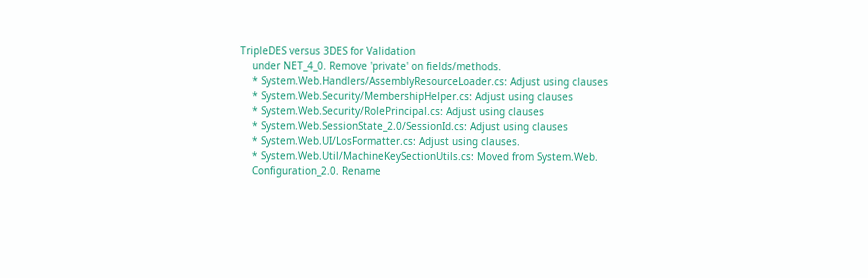TripleDES versus 3DES for Validation
    under NET_4_0. Remove 'private' on fields/methods.
    * System.Web.Handlers/AssemblyResourceLoader.cs: Adjust using clauses
    * System.Web.Security/MembershipHelper.cs: Adjust using clauses
    * System.Web.Security/RolePrincipal.cs: Adjust using clauses
    * System.Web.SessionState_2.0/SessionId.cs: Adjust using clauses
    * System.Web.UI/LosFormatter.cs: Adjust using clauses.
    * System.Web.Util/MachineKeySectionUtils.cs: Moved from System.Web.
    Configuration_2.0. Rename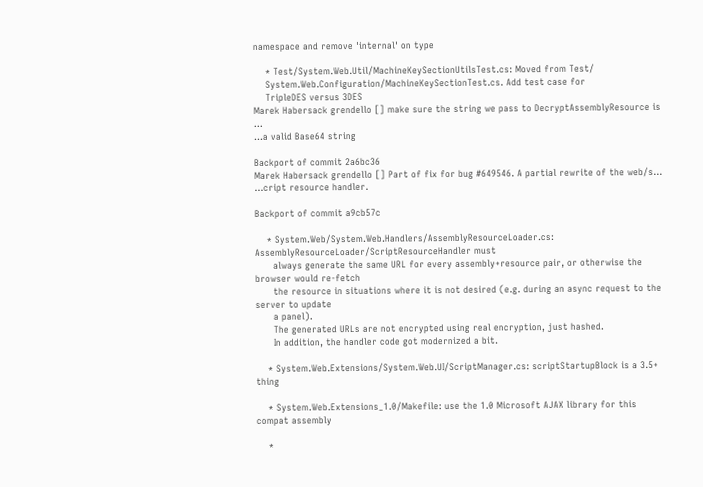namespace and remove 'internal' on type

    * Test/System.Web.Util/MachineKeySectionUtilsTest.cs: Moved from Test/
    System.Web.Configuration/MachineKeySectionTest.cs. Add test case for
    TripleDES versus 3DES
Marek Habersack grendello [] make sure the string we pass to DecryptAssemblyResource is …
…a valid Base64 string

Backport of commit 2a6bc36
Marek Habersack grendello [] Part of fix for bug #649546. A partial rewrite of the web/s…
…cript resource handler.

Backport of commit a9cb57c

    * System.Web/System.Web.Handlers/AssemblyResourceLoader.cs: AssemblyResourceLoader/ScriptResourceHandler must
      always generate the same URL for every assembly+resource pair, or otherwise the browser would re-fetch
      the resource in situations where it is not desired (e.g. during an async request to the server to update
      a panel).
      The generated URLs are not encrypted using real encryption, just hashed.
      In addition, the handler code got modernized a bit.

    * System.Web.Extensions/System.Web.UI/ScriptManager.cs: scriptStartupBlock is a 3.5+ thing

    * System.Web.Extensions_1.0/Makefile: use the 1.0 Microsoft AJAX library for this compat assembly

    *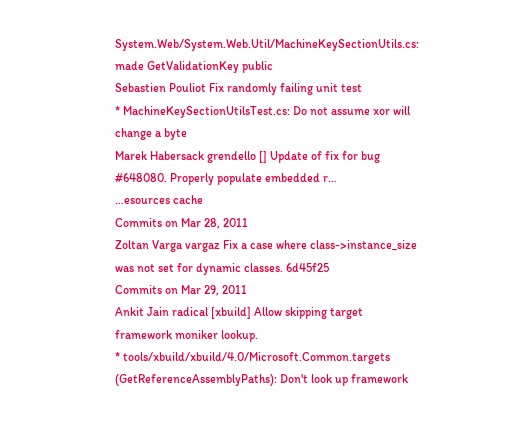System.Web/System.Web.Util/MachineKeySectionUtils.cs: made GetValidationKey public
Sebastien Pouliot Fix randomly failing unit test
* MachineKeySectionUtilsTest.cs: Do not assume xor will change a byte
Marek Habersack grendello [] Update of fix for bug #648080. Properly populate embedded r…
…esources cache
Commits on Mar 28, 2011
Zoltan Varga vargaz Fix a case where class->instance_size was not set for dynamic classes. 6d45f25
Commits on Mar 29, 2011
Ankit Jain radical [xbuild] Allow skipping target framework moniker lookup.
* tools/xbuild/xbuild/4.0/Microsoft.Common.targets
(GetReferenceAssemblyPaths): Don't look up framework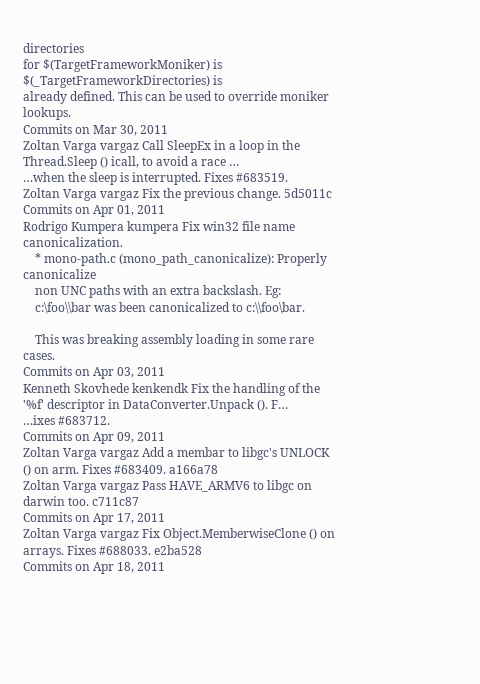directories
for $(TargetFrameworkMoniker) is $(_TargetFrameworkDirectories) is
already defined. This can be used to override moniker lookups.
Commits on Mar 30, 2011
Zoltan Varga vargaz Call SleepEx in a loop in the Thread.Sleep () icall, to avoid a race …
…when the sleep is interrupted. Fixes #683519.
Zoltan Varga vargaz Fix the previous change. 5d5011c
Commits on Apr 01, 2011
Rodrigo Kumpera kumpera Fix win32 file name canonicalization.
    * mono-path.c (mono_path_canonicalize): Properly canonicalize
    non UNC paths with an extra backslash. Eg:
    c:\foo\\bar was been canonicalized to c:\\foo\bar.

    This was breaking assembly loading in some rare cases.
Commits on Apr 03, 2011
Kenneth Skovhede kenkendk Fix the handling of the '%f' descriptor in DataConverter.Unpack (). F…
…ixes #683712.
Commits on Apr 09, 2011
Zoltan Varga vargaz Add a membar to libgc's UNLOCK () on arm. Fixes #683409. a166a78
Zoltan Varga vargaz Pass HAVE_ARMV6 to libgc on darwin too. c711c87
Commits on Apr 17, 2011
Zoltan Varga vargaz Fix Object.MemberwiseClone () on arrays. Fixes #688033. e2ba528
Commits on Apr 18, 2011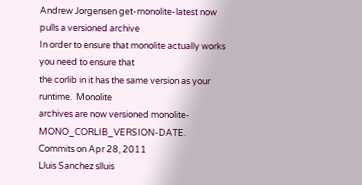Andrew Jorgensen get-monolite-latest now pulls a versioned archive
In order to ensure that monolite actually works you need to ensure that
the corlib in it has the same version as your runtime.  Monolite
archives are now versioned monolite-MONO_CORLIB_VERSION-DATE.
Commits on Apr 28, 2011
Lluis Sanchez slluis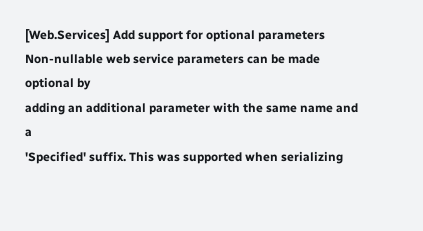[Web.Services] Add support for optional parameters
Non-nullable web service parameters can be made optional by
adding an additional parameter with the same name and a
'Specified' suffix. This was supported when serializing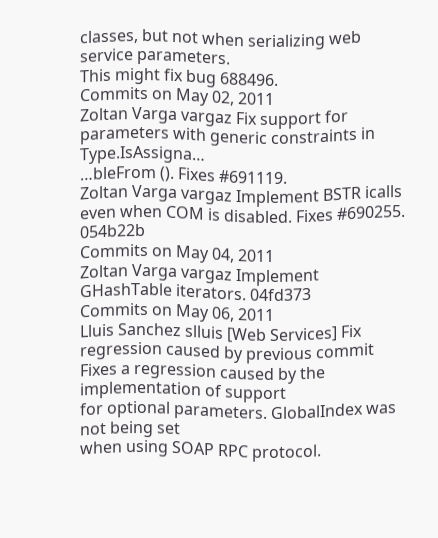classes, but not when serializing web service parameters.
This might fix bug 688496.
Commits on May 02, 2011
Zoltan Varga vargaz Fix support for parameters with generic constraints in Type.IsAssigna…
…bleFrom (). Fixes #691119.
Zoltan Varga vargaz Implement BSTR icalls even when COM is disabled. Fixes #690255. 054b22b
Commits on May 04, 2011
Zoltan Varga vargaz Implement GHashTable iterators. 04fd373
Commits on May 06, 2011
Lluis Sanchez slluis [Web Services] Fix regression caused by previous commit
Fixes a regression caused by the implementation of support
for optional parameters. GlobalIndex was not being set
when using SOAP RPC protocol.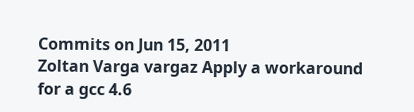Commits on Jun 15, 2011
Zoltan Varga vargaz Apply a workaround for a gcc 4.6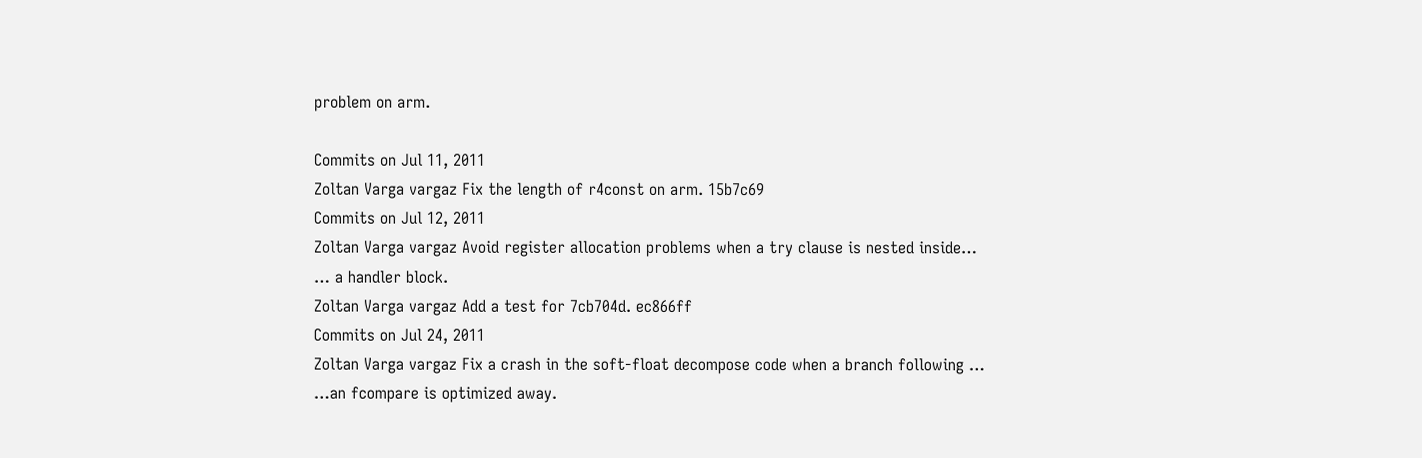problem on arm.

Commits on Jul 11, 2011
Zoltan Varga vargaz Fix the length of r4const on arm. 15b7c69
Commits on Jul 12, 2011
Zoltan Varga vargaz Avoid register allocation problems when a try clause is nested inside…
… a handler block.
Zoltan Varga vargaz Add a test for 7cb704d. ec866ff
Commits on Jul 24, 2011
Zoltan Varga vargaz Fix a crash in the soft-float decompose code when a branch following …
…an fcompare is optimized away.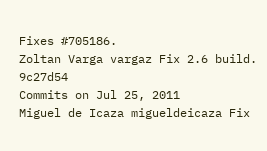Fixes #705186.
Zoltan Varga vargaz Fix 2.6 build. 9c27d54
Commits on Jul 25, 2011
Miguel de Icaza migueldeicaza Fix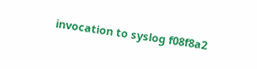invocation to syslog f08f8a2